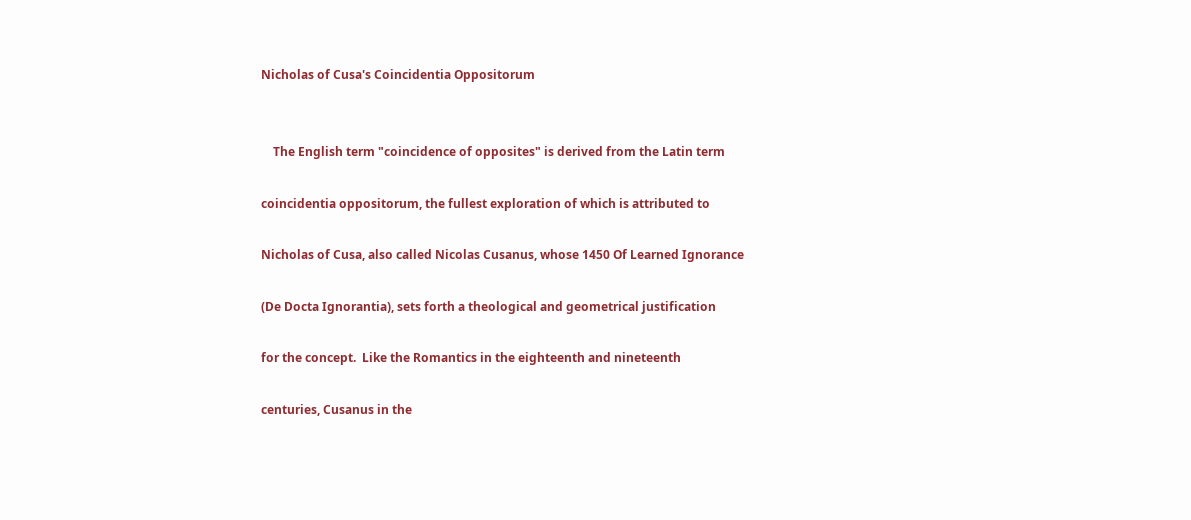Nicholas of Cusa's Coincidentia Oppositorum


    The English term "coincidence of opposites" is derived from the Latin term

coincidentia oppositorum, the fullest exploration of which is attributed to

Nicholas of Cusa, also called Nicolas Cusanus, whose 1450 Of Learned Ignorance

(De Docta Ignorantia), sets forth a theological and geometrical justification

for the concept.  Like the Romantics in the eighteenth and nineteenth

centuries, Cusanus in the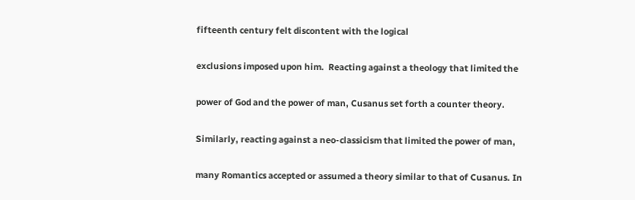fifteenth century felt discontent with the logical

exclusions imposed upon him.  Reacting against a theology that limited the

power of God and the power of man, Cusanus set forth a counter theory.

Similarly, reacting against a neo-classicism that limited the power of man,

many Romantics accepted or assumed a theory similar to that of Cusanus. In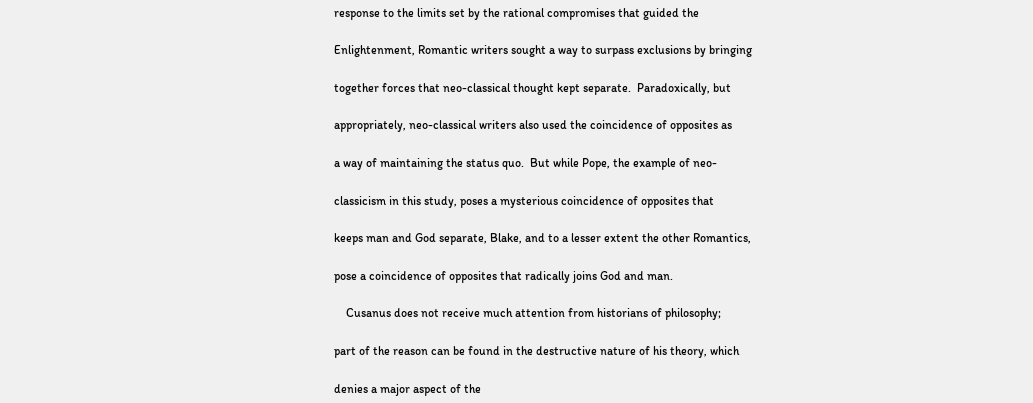response to the limits set by the rational compromises that guided the

Enlightenment, Romantic writers sought a way to surpass exclusions by bringing

together forces that neo-classical thought kept separate.  Paradoxically, but

appropriately, neo-classical writers also used the coincidence of opposites as

a way of maintaining the status quo.  But while Pope, the example of neo-

classicism in this study, poses a mysterious coincidence of opposites that

keeps man and God separate, Blake, and to a lesser extent the other Romantics,

pose a coincidence of opposites that radically joins God and man.

    Cusanus does not receive much attention from historians of philosophy;

part of the reason can be found in the destructive nature of his theory, which

denies a major aspect of the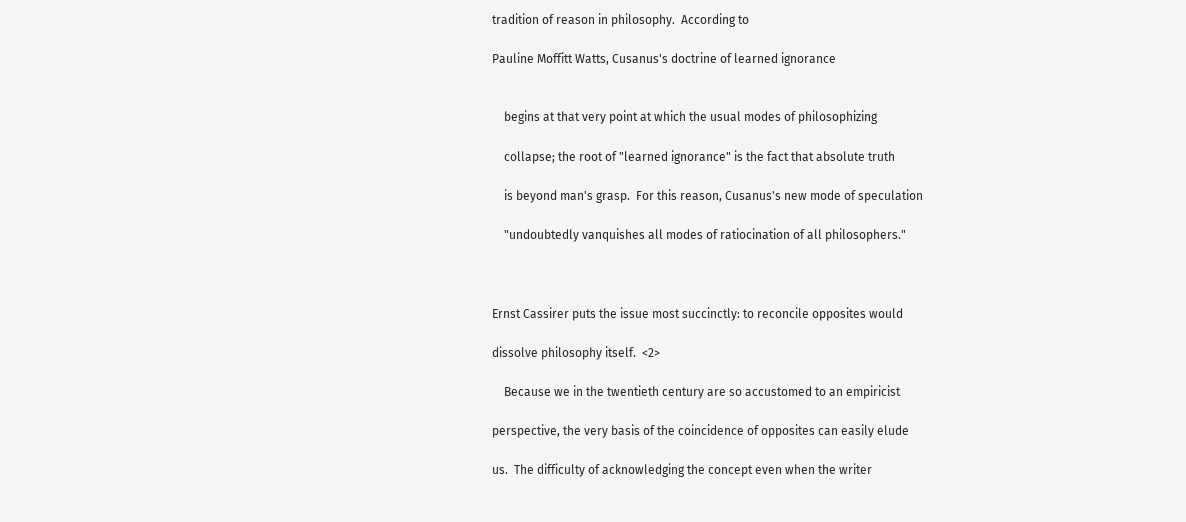tradition of reason in philosophy.  According to

Pauline Moffitt Watts, Cusanus's doctrine of learned ignorance


    begins at that very point at which the usual modes of philosophizing

    collapse; the root of "learned ignorance" is the fact that absolute truth

    is beyond man's grasp.  For this reason, Cusanus's new mode of speculation

    "undoubtedly vanquishes all modes of ratiocination of all philosophers."



Ernst Cassirer puts the issue most succinctly: to reconcile opposites would

dissolve philosophy itself.  <2>

    Because we in the twentieth century are so accustomed to an empiricist

perspective, the very basis of the coincidence of opposites can easily elude

us.  The difficulty of acknowledging the concept even when the writer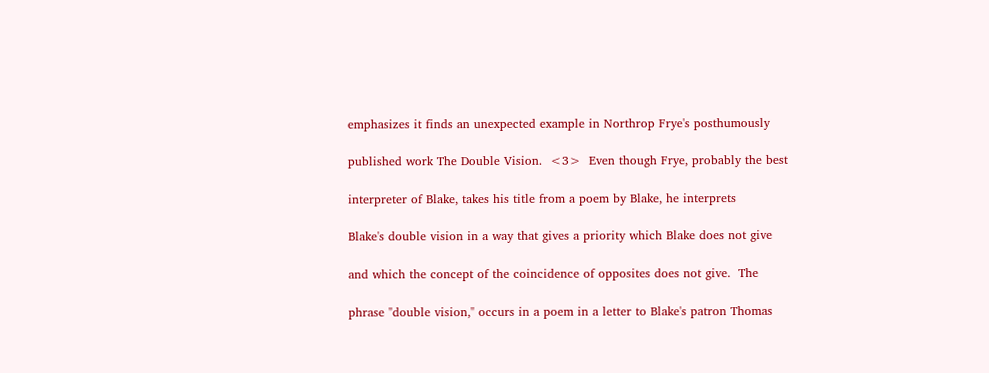emphasizes it finds an unexpected example in Northrop Frye's posthumously

published work The Double Vision.  <3>  Even though Frye, probably the best

interpreter of Blake, takes his title from a poem by Blake, he interprets

Blake's double vision in a way that gives a priority which Blake does not give

and which the concept of the coincidence of opposites does not give.  The

phrase "double vision," occurs in a poem in a letter to Blake's patron Thomas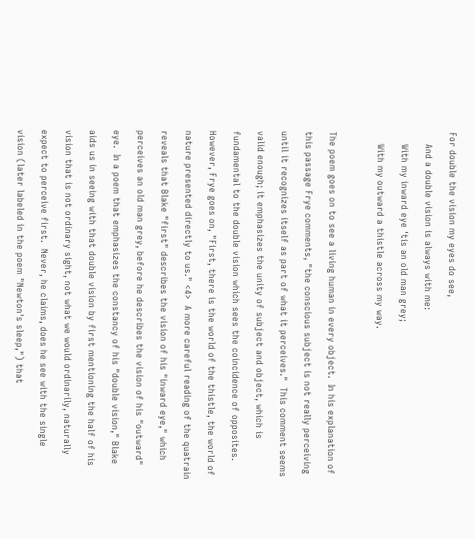For double the vision my eyes do see,

    And a double vision is always with me:

    With my inward eye 'tis an old man grey;

    With my outward a thistle across my way.



The poem goes on to see a living human in every object.  In his explanation of

this passage Frye comments, "the conscious subject is not really perceiving

until it recognizes itself as part of what it perceives."  This comment seems

valid enough; it emphasizes the unity of subject and object, which is

fundamental to the double vision which sees the coincidence of opposites.

However, Frye goes on, "First, there is the world of the thistle, the world of

nature presented directly to us." <4>  A more careful reading of the quatrain

reveals that Blake "first" describes the vision of his "inward eye," which

perceives an old man grey, before he describes the vision of his "outward"

eye.  In a poem that emphasizes the constancy of his "double vision," Blake

aids us in seeing with that double vision by first mentioning the half of his

vision that is not ordinary sight, not what we would ordinarily, naturally

expect to perceive first.  Never, he claims, does he see with the single

vision (later labeled in the poem "Newton's sleep,") that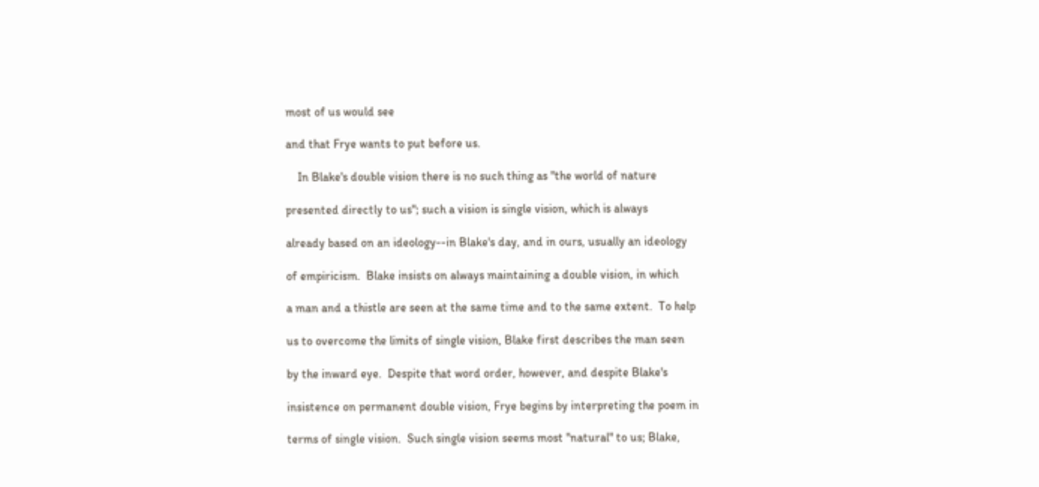most of us would see

and that Frye wants to put before us.

    In Blake's double vision there is no such thing as "the world of nature

presented directly to us"; such a vision is single vision, which is always

already based on an ideology--in Blake's day, and in ours, usually an ideology

of empiricism.  Blake insists on always maintaining a double vision, in which

a man and a thistle are seen at the same time and to the same extent.  To help

us to overcome the limits of single vision, Blake first describes the man seen

by the inward eye.  Despite that word order, however, and despite Blake's

insistence on permanent double vision, Frye begins by interpreting the poem in

terms of single vision.  Such single vision seems most "natural" to us; Blake,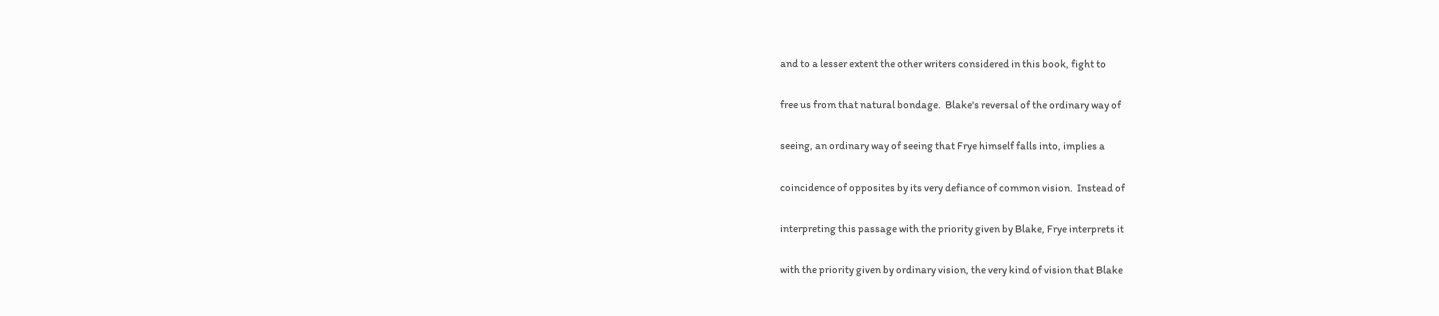and to a lesser extent the other writers considered in this book, fight to

free us from that natural bondage.  Blake's reversal of the ordinary way of

seeing, an ordinary way of seeing that Frye himself falls into, implies a

coincidence of opposites by its very defiance of common vision.  Instead of

interpreting this passage with the priority given by Blake, Frye interprets it

with the priority given by ordinary vision, the very kind of vision that Blake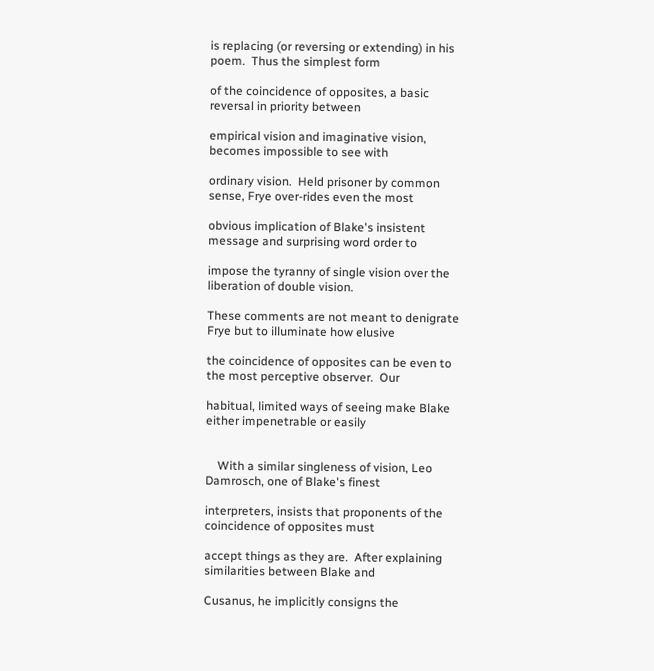is replacing (or reversing or extending) in his poem.  Thus the simplest form

of the coincidence of opposites, a basic reversal in priority between

empirical vision and imaginative vision, becomes impossible to see with

ordinary vision.  Held prisoner by common sense, Frye over-rides even the most

obvious implication of Blake's insistent message and surprising word order to

impose the tyranny of single vision over the liberation of double vision.

These comments are not meant to denigrate Frye but to illuminate how elusive

the coincidence of opposites can be even to the most perceptive observer.  Our

habitual, limited ways of seeing make Blake either impenetrable or easily


    With a similar singleness of vision, Leo Damrosch, one of Blake's finest

interpreters, insists that proponents of the coincidence of opposites must

accept things as they are.  After explaining similarities between Blake and

Cusanus, he implicitly consigns the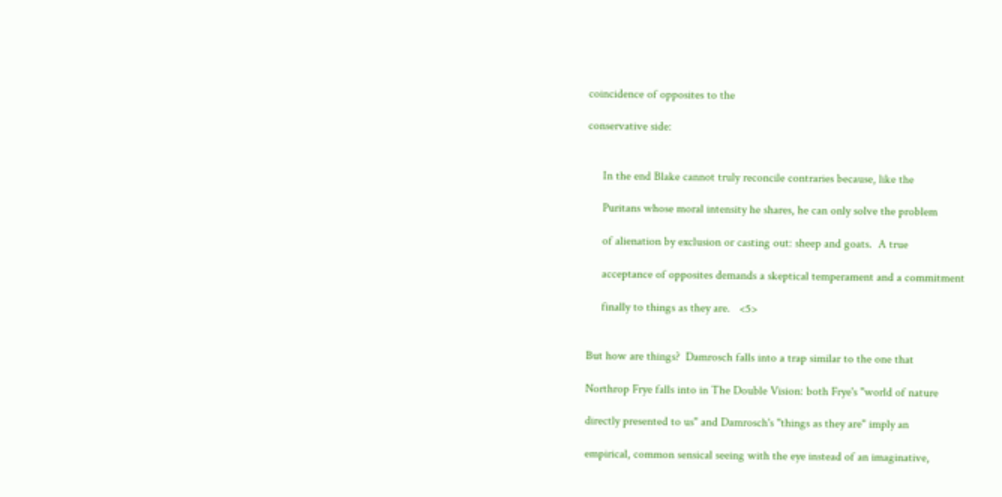coincidence of opposites to the

conservative side:


     In the end Blake cannot truly reconcile contraries because, like the

     Puritans whose moral intensity he shares, he can only solve the problem

     of alienation by exclusion or casting out: sheep and goats.  A true

     acceptance of opposites demands a skeptical temperament and a commitment

     finally to things as they are.   <5>


But how are things?  Damrosch falls into a trap similar to the one that

Northrop Frye falls into in The Double Vision: both Frye's "world of nature

directly presented to us" and Damrosch's "things as they are" imply an

empirical, common sensical seeing with the eye instead of an imaginative,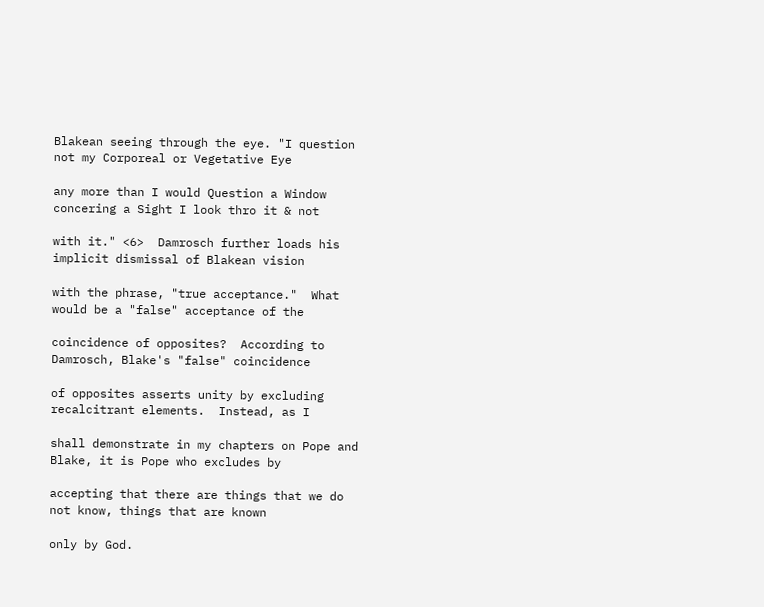Blakean seeing through the eye. "I question not my Corporeal or Vegetative Eye

any more than I would Question a Window concering a Sight I look thro it & not

with it." <6>  Damrosch further loads his implicit dismissal of Blakean vision

with the phrase, "true acceptance."  What would be a "false" acceptance of the

coincidence of opposites?  According to Damrosch, Blake's "false" coincidence

of opposites asserts unity by excluding recalcitrant elements.  Instead, as I

shall demonstrate in my chapters on Pope and Blake, it is Pope who excludes by

accepting that there are things that we do not know, things that are known

only by God.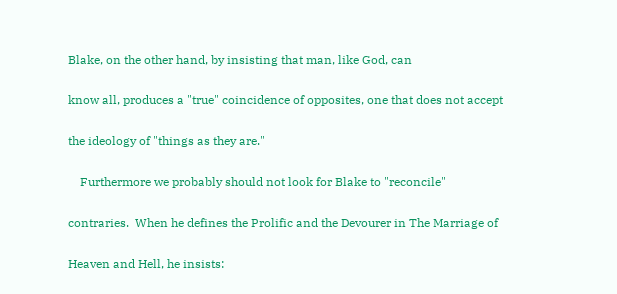Blake, on the other hand, by insisting that man, like God, can

know all, produces a "true" coincidence of opposites, one that does not accept

the ideology of "things as they are."

    Furthermore we probably should not look for Blake to "reconcile"

contraries.  When he defines the Prolific and the Devourer in The Marriage of

Heaven and Hell, he insists: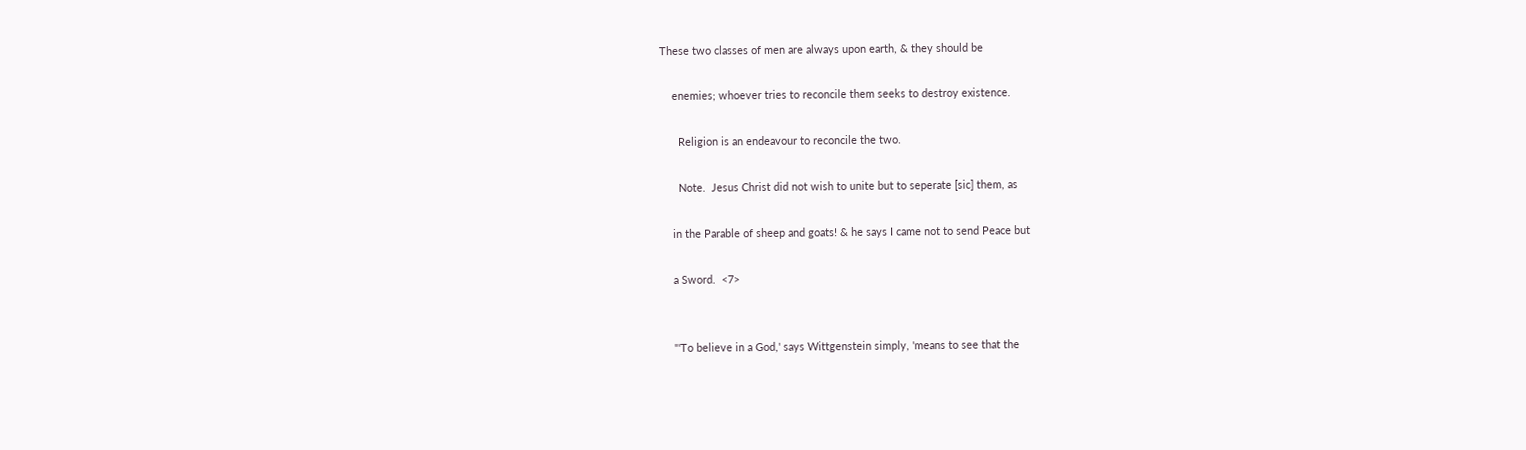These two classes of men are always upon earth, & they should be

    enemies; whoever tries to reconcile them seeks to destroy existence.

      Religion is an endeavour to reconcile the two.

      Note.  Jesus Christ did not wish to unite but to seperate [sic] them, as

    in the Parable of sheep and goats! & he says I came not to send Peace but

    a Sword.  <7>


    "'To believe in a God,' says Wittgenstein simply, 'means to see that the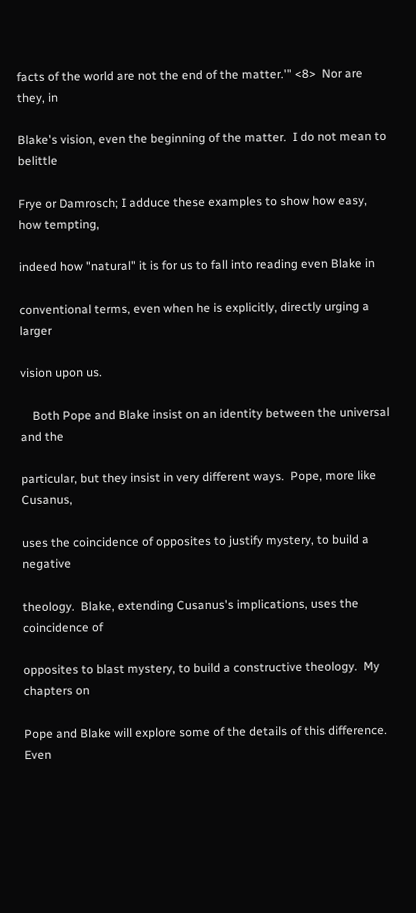facts of the world are not the end of the matter.'" <8>  Nor are they, in

Blake's vision, even the beginning of the matter.  I do not mean to belittle

Frye or Damrosch; I adduce these examples to show how easy, how tempting,

indeed how "natural" it is for us to fall into reading even Blake in

conventional terms, even when he is explicitly, directly urging a larger

vision upon us.

    Both Pope and Blake insist on an identity between the universal and the

particular, but they insist in very different ways.  Pope, more like Cusanus,

uses the coincidence of opposites to justify mystery, to build a negative

theology.  Blake, extending Cusanus's implications, uses the coincidence of

opposites to blast mystery, to build a constructive theology.  My chapters on

Pope and Blake will explore some of the details of this difference.  Even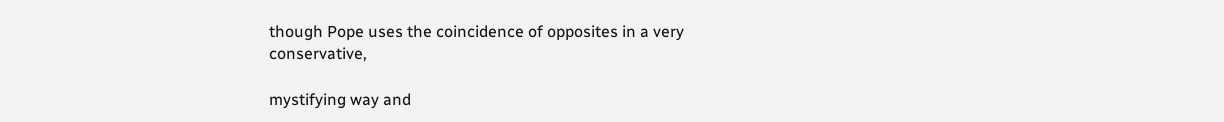though Pope uses the coincidence of opposites in a very conservative,

mystifying way and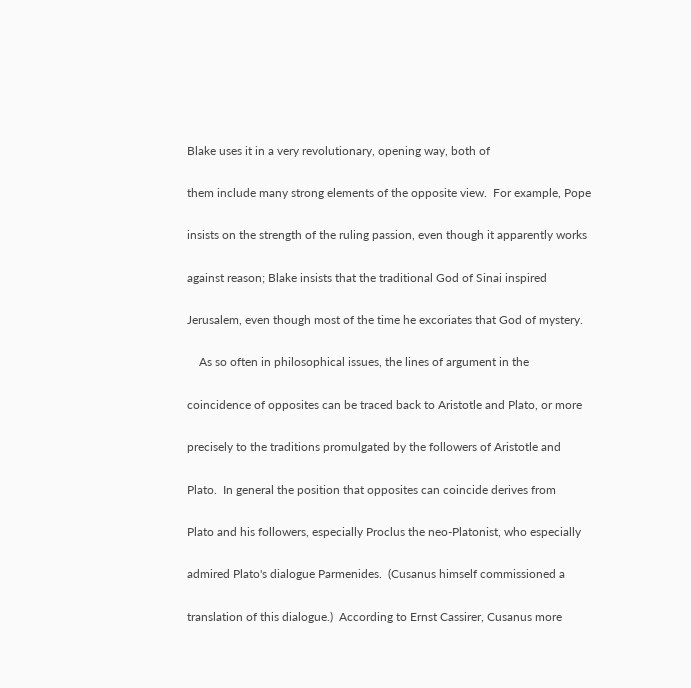Blake uses it in a very revolutionary, opening way, both of

them include many strong elements of the opposite view.  For example, Pope

insists on the strength of the ruling passion, even though it apparently works

against reason; Blake insists that the traditional God of Sinai inspired

Jerusalem, even though most of the time he excoriates that God of mystery.

    As so often in philosophical issues, the lines of argument in the

coincidence of opposites can be traced back to Aristotle and Plato, or more

precisely to the traditions promulgated by the followers of Aristotle and

Plato.  In general the position that opposites can coincide derives from

Plato and his followers, especially Proclus the neo-Platonist, who especially

admired Plato's dialogue Parmenides.  (Cusanus himself commissioned a

translation of this dialogue.)  According to Ernst Cassirer, Cusanus more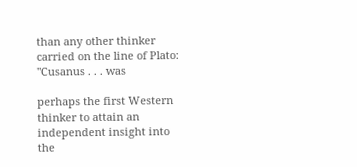than any other thinker carried on the line of Plato: "Cusanus . . . was

perhaps the first Western thinker to attain an independent insight into the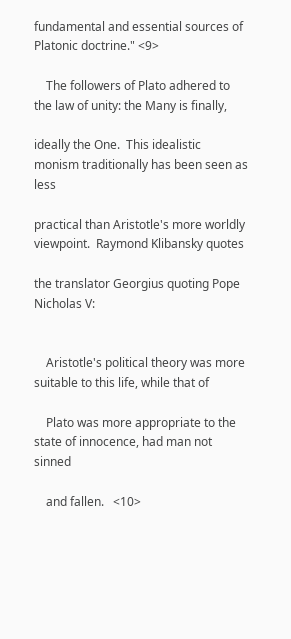fundamental and essential sources of Platonic doctrine." <9>

    The followers of Plato adhered to the law of unity: the Many is finally,

ideally the One.  This idealistic monism traditionally has been seen as less

practical than Aristotle's more worldly viewpoint.  Raymond Klibansky quotes

the translator Georgius quoting Pope Nicholas V:


    Aristotle's political theory was more suitable to this life, while that of

    Plato was more appropriate to the state of innocence, had man not sinned

    and fallen.   <10>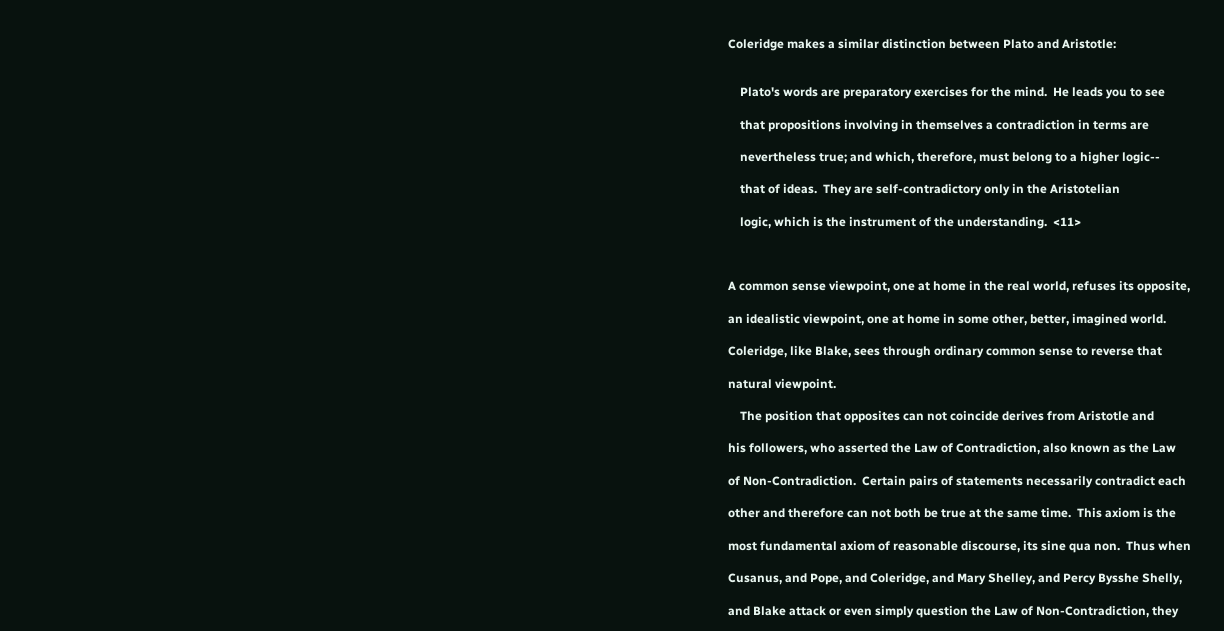Coleridge makes a similar distinction between Plato and Aristotle:


    Plato's words are preparatory exercises for the mind.  He leads you to see

    that propositions involving in themselves a contradiction in terms are

    nevertheless true; and which, therefore, must belong to a higher logic--

    that of ideas.  They are self-contradictory only in the Aristotelian

    logic, which is the instrument of the understanding.  <11>



A common sense viewpoint, one at home in the real world, refuses its opposite,

an idealistic viewpoint, one at home in some other, better, imagined world.

Coleridge, like Blake, sees through ordinary common sense to reverse that

natural viewpoint.

    The position that opposites can not coincide derives from Aristotle and

his followers, who asserted the Law of Contradiction, also known as the Law

of Non-Contradiction.  Certain pairs of statements necessarily contradict each

other and therefore can not both be true at the same time.  This axiom is the

most fundamental axiom of reasonable discourse, its sine qua non.  Thus when

Cusanus, and Pope, and Coleridge, and Mary Shelley, and Percy Bysshe Shelly,

and Blake attack or even simply question the Law of Non-Contradiction, they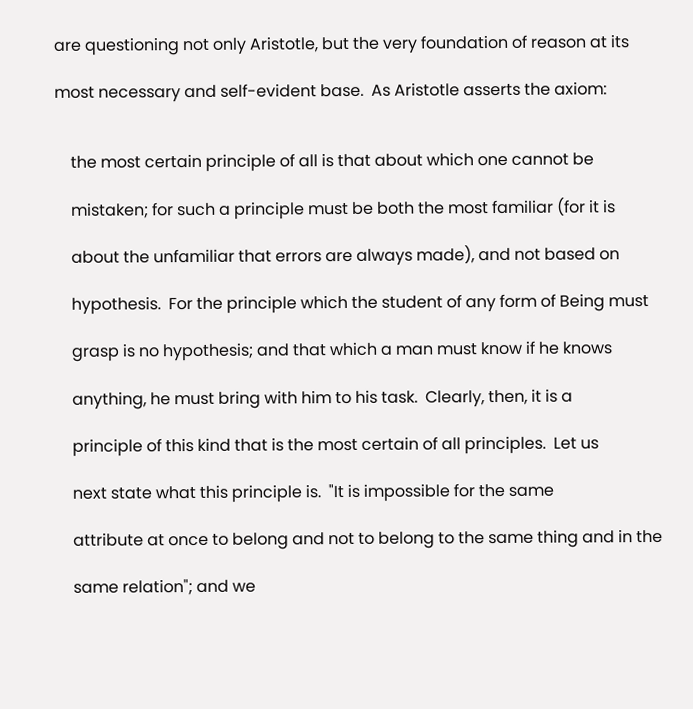are questioning not only Aristotle, but the very foundation of reason at its

most necessary and self-evident base.  As Aristotle asserts the axiom:


    the most certain principle of all is that about which one cannot be

    mistaken; for such a principle must be both the most familiar (for it is

    about the unfamiliar that errors are always made), and not based on

    hypothesis.  For the principle which the student of any form of Being must

    grasp is no hypothesis; and that which a man must know if he knows

    anything, he must bring with him to his task.  Clearly, then, it is a

    principle of this kind that is the most certain of all principles.  Let us

    next state what this principle is.  "It is impossible for the same

    attribute at once to belong and not to belong to the same thing and in the

    same relation"; and we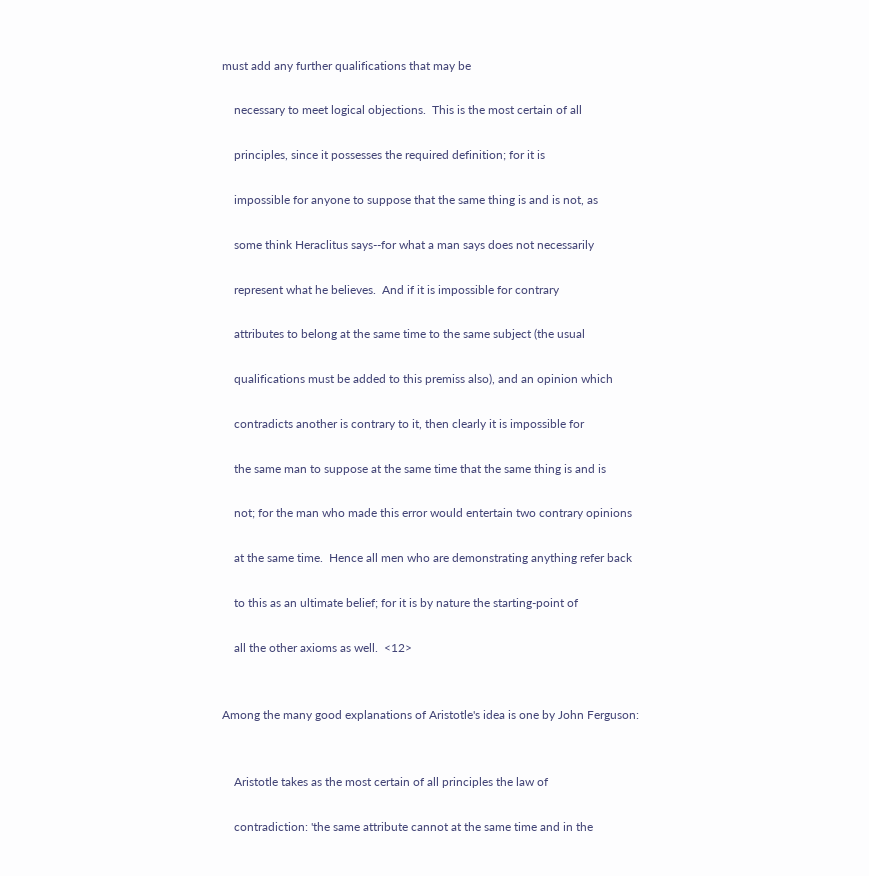must add any further qualifications that may be

    necessary to meet logical objections.  This is the most certain of all

    principles, since it possesses the required definition; for it is

    impossible for anyone to suppose that the same thing is and is not, as

    some think Heraclitus says--for what a man says does not necessarily

    represent what he believes.  And if it is impossible for contrary

    attributes to belong at the same time to the same subject (the usual

    qualifications must be added to this premiss also), and an opinion which

    contradicts another is contrary to it, then clearly it is impossible for

    the same man to suppose at the same time that the same thing is and is

    not; for the man who made this error would entertain two contrary opinions

    at the same time.  Hence all men who are demonstrating anything refer back

    to this as an ultimate belief; for it is by nature the starting-point of

    all the other axioms as well.  <12>


Among the many good explanations of Aristotle's idea is one by John Ferguson:


    Aristotle takes as the most certain of all principles the law of

    contradiction: 'the same attribute cannot at the same time and in the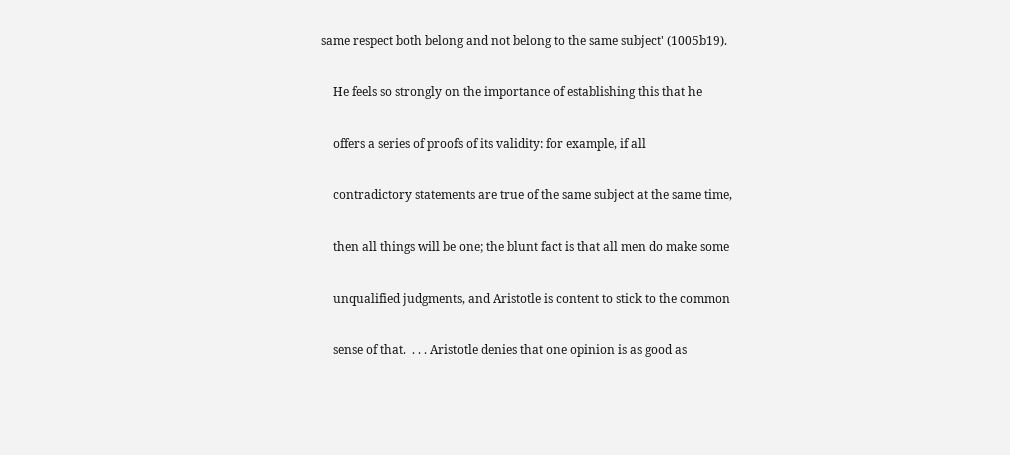same respect both belong and not belong to the same subject' (1005b19).

    He feels so strongly on the importance of establishing this that he

    offers a series of proofs of its validity: for example, if all

    contradictory statements are true of the same subject at the same time,

    then all things will be one; the blunt fact is that all men do make some

    unqualified judgments, and Aristotle is content to stick to the common

    sense of that.  . . . Aristotle denies that one opinion is as good as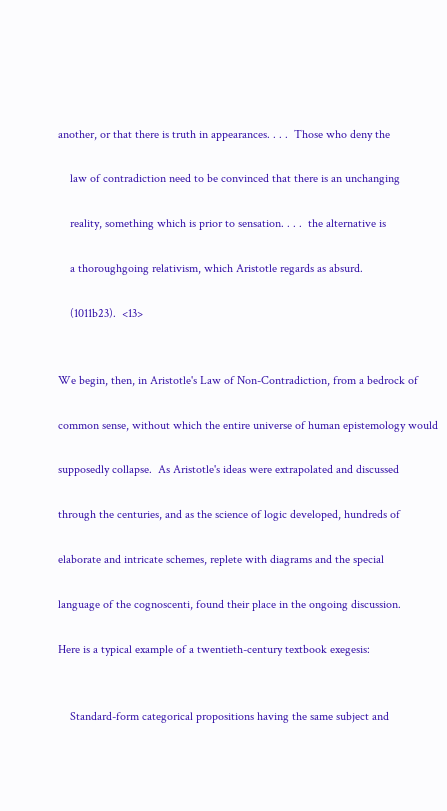another, or that there is truth in appearances. . . .  Those who deny the

    law of contradiction need to be convinced that there is an unchanging

    reality, something which is prior to sensation. . . .  the alternative is

    a thoroughgoing relativism, which Aristotle regards as absurd.

    (1011b23).  <13>


We begin, then, in Aristotle's Law of Non-Contradiction, from a bedrock of

common sense, without which the entire universe of human epistemology would

supposedly collapse.  As Aristotle's ideas were extrapolated and discussed

through the centuries, and as the science of logic developed, hundreds of

elaborate and intricate schemes, replete with diagrams and the special

language of the cognoscenti, found their place in the ongoing discussion.

Here is a typical example of a twentieth-century textbook exegesis:


    Standard-form categorical propositions having the same subject and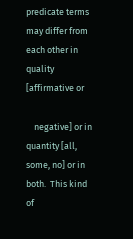predicate terms may differ from each other in quality [affirmative or

    negative] or in quantity [all, some, no] or in both.  This kind of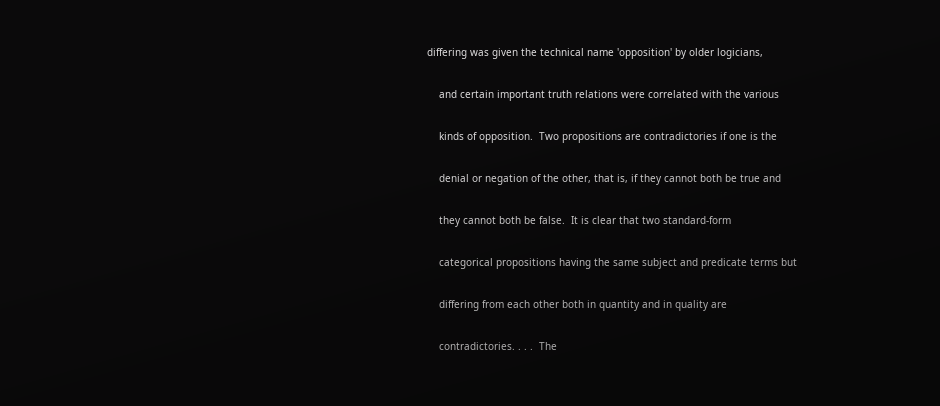differing was given the technical name 'opposition' by older logicians,

    and certain important truth relations were correlated with the various

    kinds of opposition.  Two propositions are contradictories if one is the

    denial or negation of the other, that is, if they cannot both be true and

    they cannot both be false.  It is clear that two standard-form

    categorical propositions having the same subject and predicate terms but

    differing from each other both in quantity and in quality are

    contradictories. . . .  The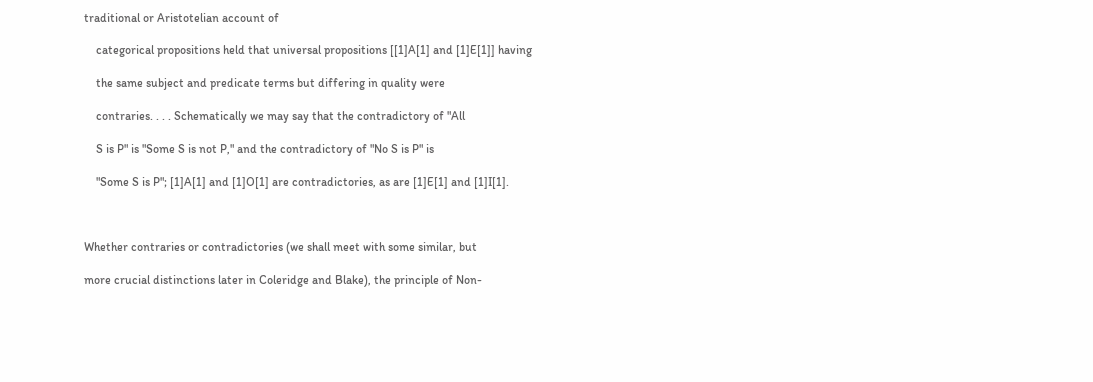traditional or Aristotelian account of

    categorical propositions held that universal propositions [[1]A[1] and [1]E[1]] having

    the same subject and predicate terms but differing in quality were

    contraries. . . . Schematically we may say that the contradictory of "All

    S is P" is "Some S is not P," and the contradictory of "No S is P" is

    "Some S is P"; [1]A[1] and [1]O[1] are contradictories, as are [1]E[1] and [1]I[1].



Whether contraries or contradictories (we shall meet with some similar, but

more crucial distinctions later in Coleridge and Blake), the principle of Non-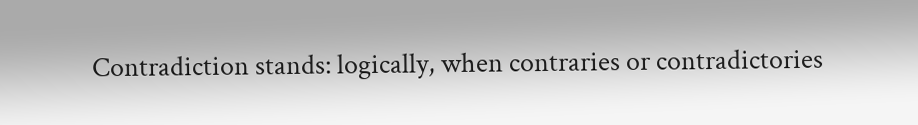Contradiction stands: logically, when contraries or contradictories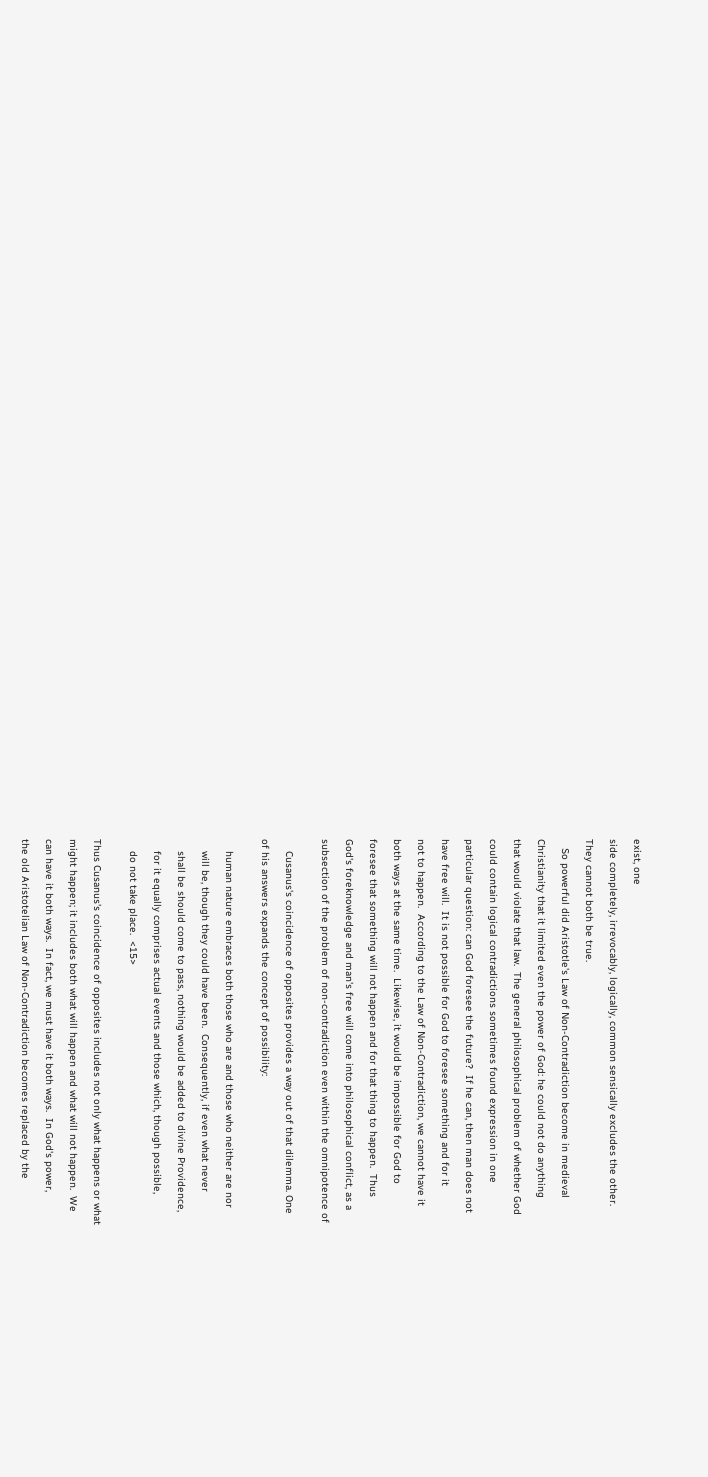exist, one

side completely, irrevocably, logically, common sensically excludes the other.

They cannot both be true.

   So powerful did Aristotle's Law of Non-Contradiction become in medieval

Christianity that it limited even the power of God: he could not do anything

that would violate that law.  The general philosophical problem of whether God

could contain logical contradictions sometimes found expression in one

particular question: can God foresee the future?  If he can, then man does not

have free will.  It is not possible for God to foresee something and for it

not to happen.  According to the Law of Non-Contradiction, we cannot have it

both ways at the same time.  Likewise, it would be impossible for God to

foresee that something will not happen and for that thing to happen.  Thus

God's foreknowledge and man's free will come into philosophical conflict, as a

subsection of the problem of non-contradiction even within the omnipotence of


    Cusanus's coincidence of opposites provides a way out of that dilemma. One

of his answers expands the concept of possibility:


    human nature embraces both those who are and those who neither are nor

    will be, though they could have been.  Consequently, if even what never

    shall be should come to pass, nothing would be added to divine Providence,

    for it equally comprises actual events and those which, though possible,

    do not take place.  <15>


Thus Cusanus's coincidence of opposites includes not only what happens or what

might happen; it includes both what will happen and what will not happen.  We

can have it both ways.  In fact, we must have it both ways.  In God's power,

the old Aristotelian Law of Non-Contradiction becomes replaced by the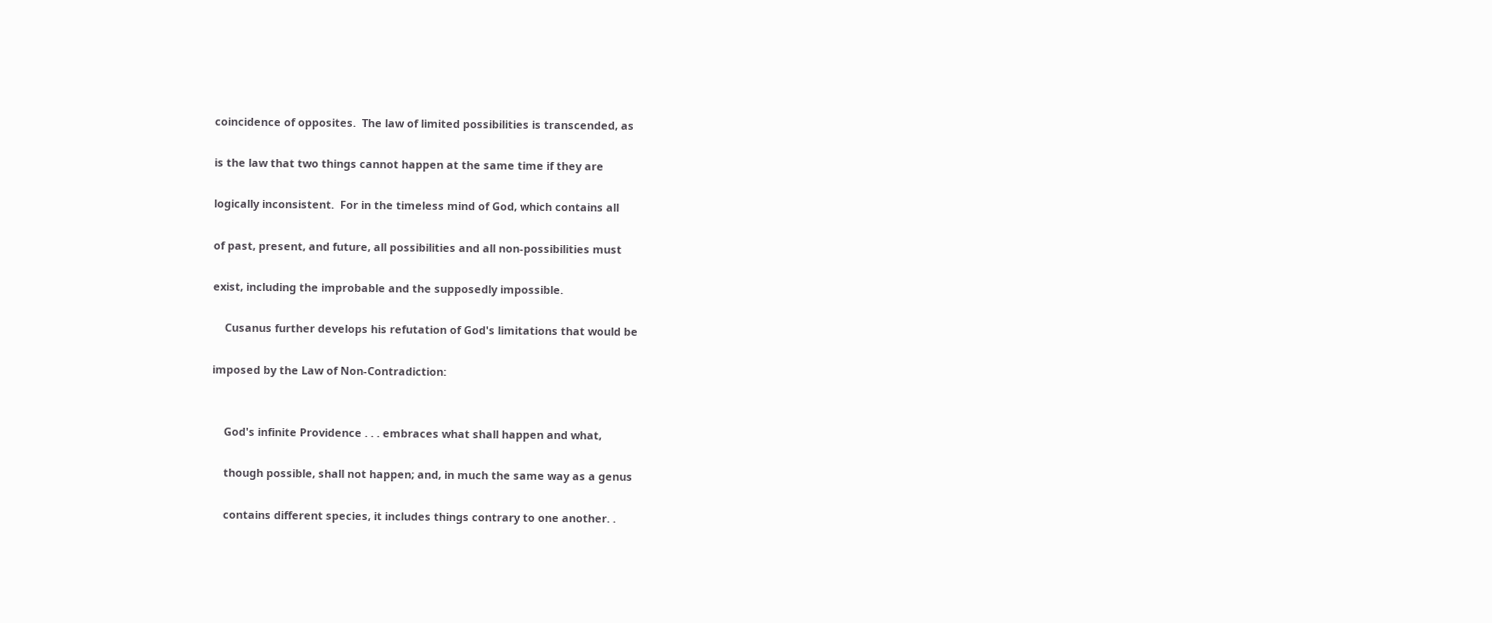coincidence of opposites.  The law of limited possibilities is transcended, as

is the law that two things cannot happen at the same time if they are

logically inconsistent.  For in the timeless mind of God, which contains all

of past, present, and future, all possibilities and all non-possibilities must

exist, including the improbable and the supposedly impossible.

    Cusanus further develops his refutation of God's limitations that would be

imposed by the Law of Non-Contradiction:


    God's infinite Providence . . . embraces what shall happen and what,

    though possible, shall not happen; and, in much the same way as a genus

    contains different species, it includes things contrary to one another. .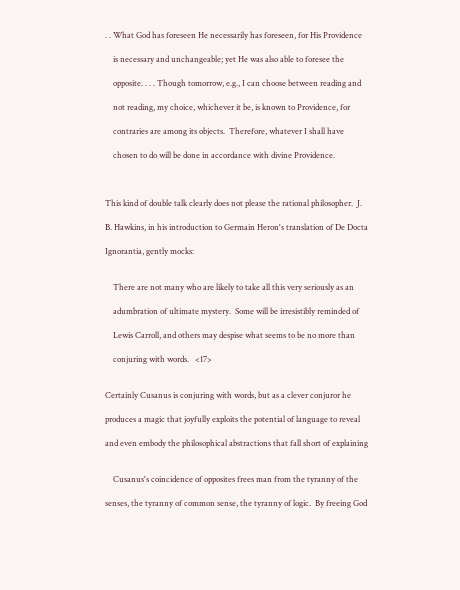. . What God has foreseen He necessarily has foreseen, for His Providence

    is necessary and unchangeable; yet He was also able to foresee the

    opposite. . . . Though tomorrow, e.g., I can choose between reading and

    not reading, my choice, whichever it be, is known to Providence, for

    contraries are among its objects.  Therefore, whatever I shall have

    chosen to do will be done in accordance with divine Providence.



This kind of double talk clearly does not please the rational philosopher.  J.

B. Hawkins, in his introduction to Germain Heron's translation of De Docta

Ignorantia, gently mocks:


    There are not many who are likely to take all this very seriously as an

    adumbration of ultimate mystery.  Some will be irresistibly reminded of

    Lewis Carroll, and others may despise what seems to be no more than

    conjuring with words.   <17>


Certainly Cusanus is conjuring with words, but as a clever conjuror he

produces a magic that joyfully exploits the potential of language to reveal

and even embody the philosophical abstractions that fall short of explaining


    Cusanus's coincidence of opposites frees man from the tyranny of the

senses, the tyranny of common sense, the tyranny of logic.  By freeing God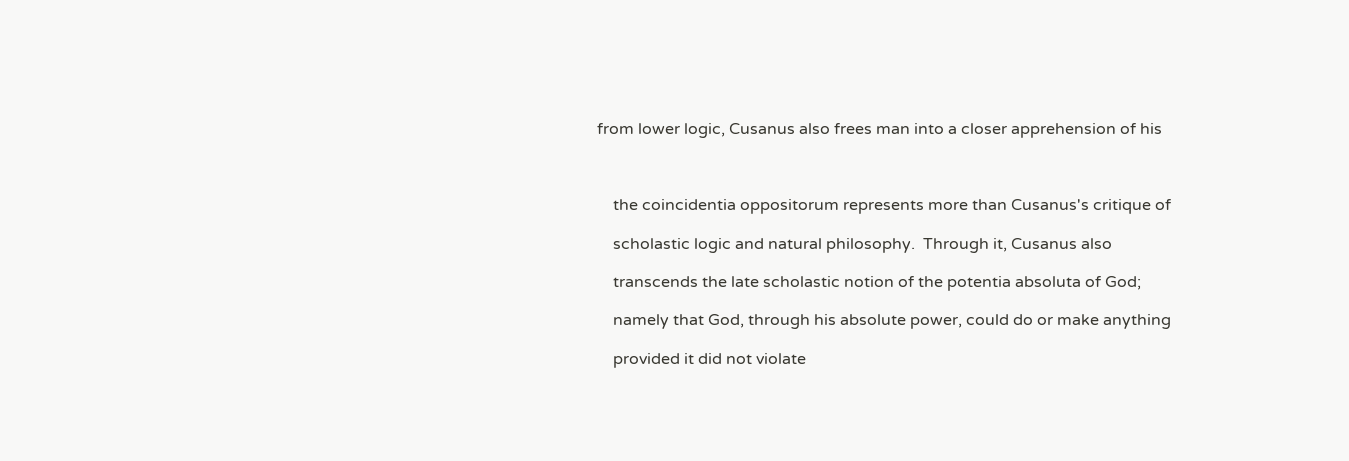from lower logic, Cusanus also frees man into a closer apprehension of his



    the coincidentia oppositorum represents more than Cusanus's critique of

    scholastic logic and natural philosophy.  Through it, Cusanus also

    transcends the late scholastic notion of the potentia absoluta of God;

    namely that God, through his absolute power, could do or make anything

    provided it did not violate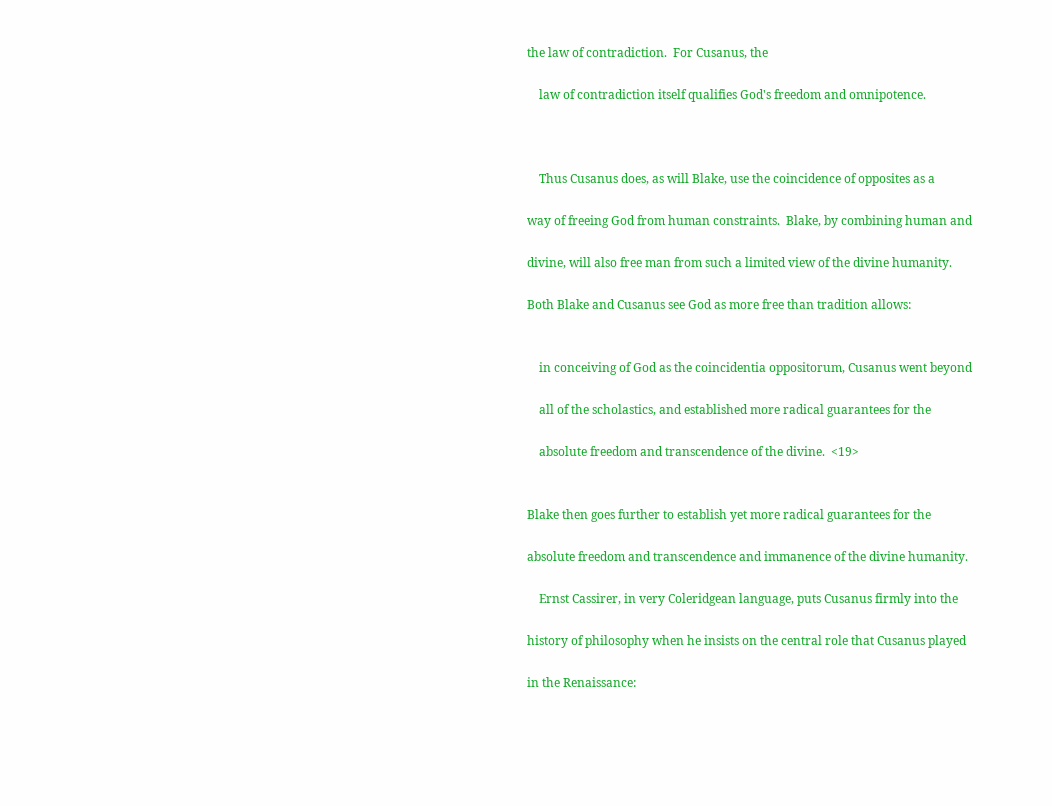the law of contradiction.  For Cusanus, the

    law of contradiction itself qualifies God's freedom and omnipotence.



    Thus Cusanus does, as will Blake, use the coincidence of opposites as a

way of freeing God from human constraints.  Blake, by combining human and

divine, will also free man from such a limited view of the divine humanity.

Both Blake and Cusanus see God as more free than tradition allows:


    in conceiving of God as the coincidentia oppositorum, Cusanus went beyond

    all of the scholastics, and established more radical guarantees for the

    absolute freedom and transcendence of the divine.  <19>


Blake then goes further to establish yet more radical guarantees for the

absolute freedom and transcendence and immanence of the divine humanity.

    Ernst Cassirer, in very Coleridgean language, puts Cusanus firmly into the

history of philosophy when he insists on the central role that Cusanus played

in the Renaissance: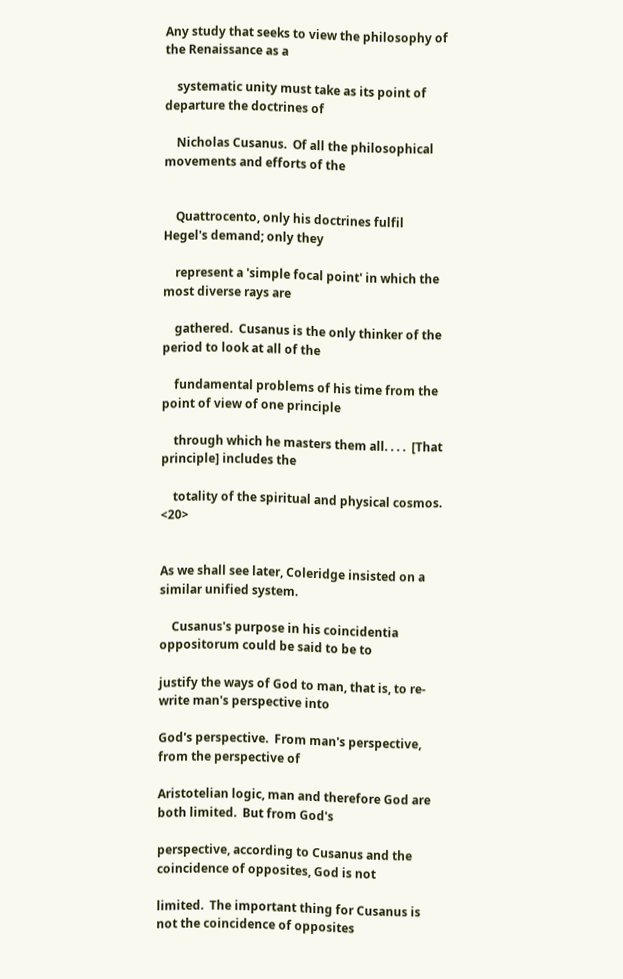Any study that seeks to view the philosophy of the Renaissance as a

    systematic unity must take as its point of departure the doctrines of

    Nicholas Cusanus.  Of all the philosophical movements and efforts of the


    Quattrocento, only his doctrines fulfil Hegel's demand; only they

    represent a 'simple focal point' in which the most diverse rays are

    gathered.  Cusanus is the only thinker of the period to look at all of the

    fundamental problems of his time from the point of view of one principle

    through which he masters them all. . . .  [That principle] includes the

    totality of the spiritual and physical cosmos.  <20>


As we shall see later, Coleridge insisted on a similar unified system.

    Cusanus's purpose in his coincidentia oppositorum could be said to be to

justify the ways of God to man, that is, to re-write man's perspective into

God's perspective.  From man's perspective, from the perspective of

Aristotelian logic, man and therefore God are both limited.  But from God's

perspective, according to Cusanus and the coincidence of opposites, God is not

limited.  The important thing for Cusanus is not the coincidence of opposites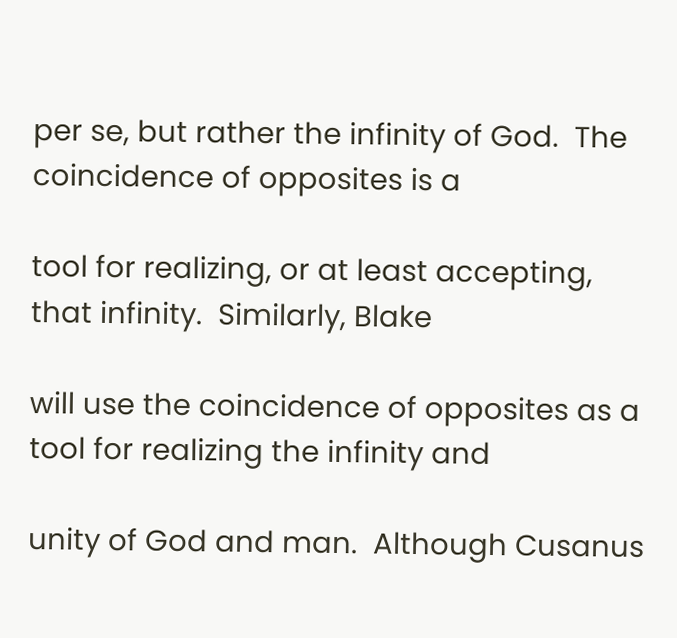per se, but rather the infinity of God.  The coincidence of opposites is a

tool for realizing, or at least accepting, that infinity.  Similarly, Blake

will use the coincidence of opposites as a tool for realizing the infinity and

unity of God and man.  Although Cusanus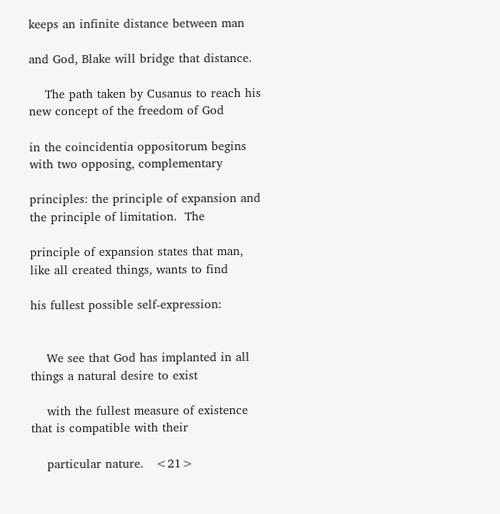keeps an infinite distance between man

and God, Blake will bridge that distance.

    The path taken by Cusanus to reach his new concept of the freedom of God

in the coincidentia oppositorum begins with two opposing, complementary

principles: the principle of expansion and the principle of limitation.  The

principle of expansion states that man, like all created things, wants to find

his fullest possible self-expression:


    We see that God has implanted in all things a natural desire to exist

    with the fullest measure of existence that is compatible with their

    particular nature.   <21>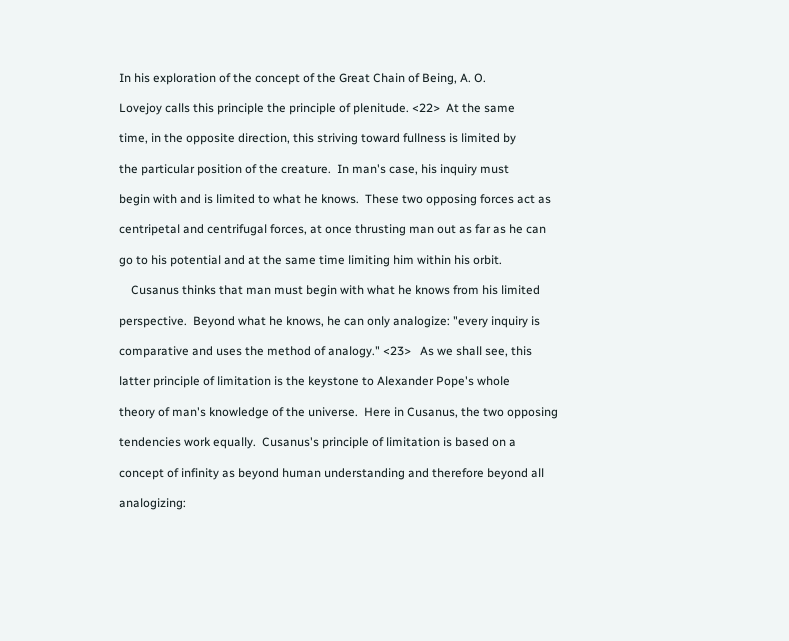In his exploration of the concept of the Great Chain of Being, A. O.

Lovejoy calls this principle the principle of plenitude. <22>  At the same

time, in the opposite direction, this striving toward fullness is limited by

the particular position of the creature.  In man's case, his inquiry must

begin with and is limited to what he knows.  These two opposing forces act as

centripetal and centrifugal forces, at once thrusting man out as far as he can

go to his potential and at the same time limiting him within his orbit.

    Cusanus thinks that man must begin with what he knows from his limited

perspective.  Beyond what he knows, he can only analogize: "every inquiry is

comparative and uses the method of analogy." <23>   As we shall see, this

latter principle of limitation is the keystone to Alexander Pope's whole

theory of man's knowledge of the universe.  Here in Cusanus, the two opposing

tendencies work equally.  Cusanus's principle of limitation is based on a

concept of infinity as beyond human understanding and therefore beyond all

analogizing: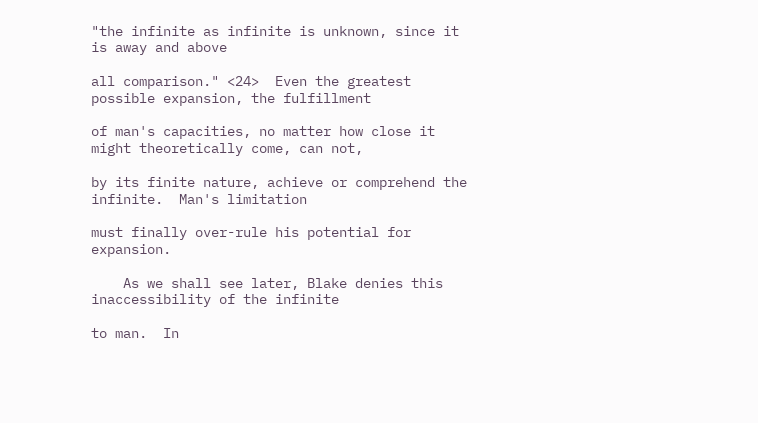"the infinite as infinite is unknown, since it is away and above

all comparison." <24>  Even the greatest possible expansion, the fulfillment

of man's capacities, no matter how close it might theoretically come, can not,

by its finite nature, achieve or comprehend the infinite.  Man's limitation

must finally over-rule his potential for expansion.

    As we shall see later, Blake denies this inaccessibility of the infinite

to man.  In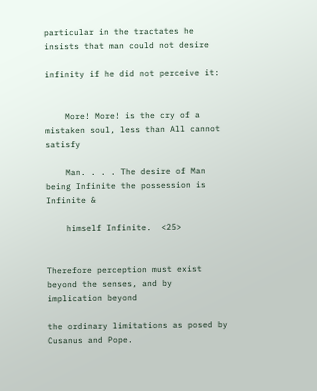particular in the tractates he insists that man could not desire

infinity if he did not perceive it:


    More! More! is the cry of a mistaken soul, less than All cannot satisfy

    Man. . . . The desire of Man being Infinite the possession is Infinite &

    himself Infinite.  <25>


Therefore perception must exist beyond the senses, and by implication beyond

the ordinary limitations as posed by Cusanus and Pope.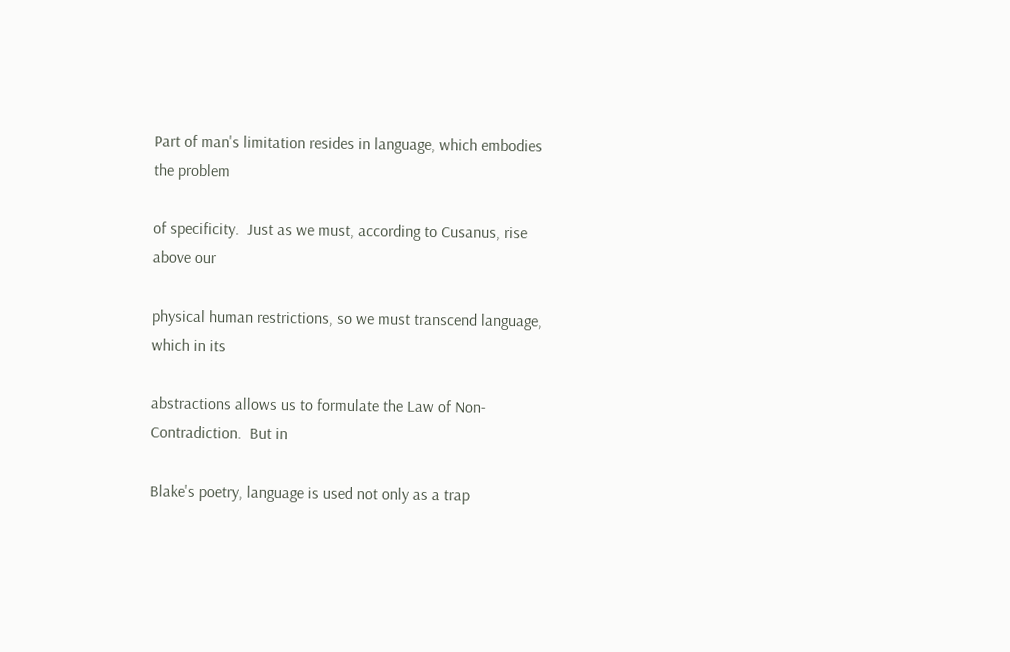Part of man's limitation resides in language, which embodies the problem

of specificity.  Just as we must, according to Cusanus, rise above our

physical human restrictions, so we must transcend language, which in its

abstractions allows us to formulate the Law of Non-Contradiction.  But in

Blake's poetry, language is used not only as a trap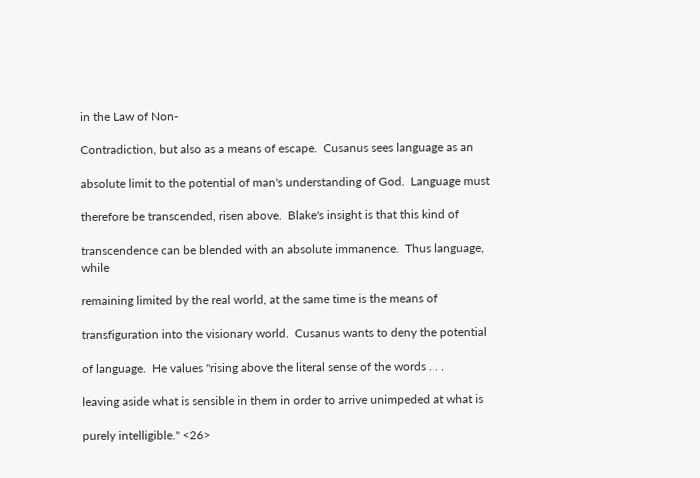in the Law of Non-

Contradiction, but also as a means of escape.  Cusanus sees language as an

absolute limit to the potential of man's understanding of God.  Language must

therefore be transcended, risen above.  Blake's insight is that this kind of

transcendence can be blended with an absolute immanence.  Thus language, while

remaining limited by the real world, at the same time is the means of

transfiguration into the visionary world.  Cusanus wants to deny the potential

of language.  He values "rising above the literal sense of the words . . .

leaving aside what is sensible in them in order to arrive unimpeded at what is

purely intelligible." <26>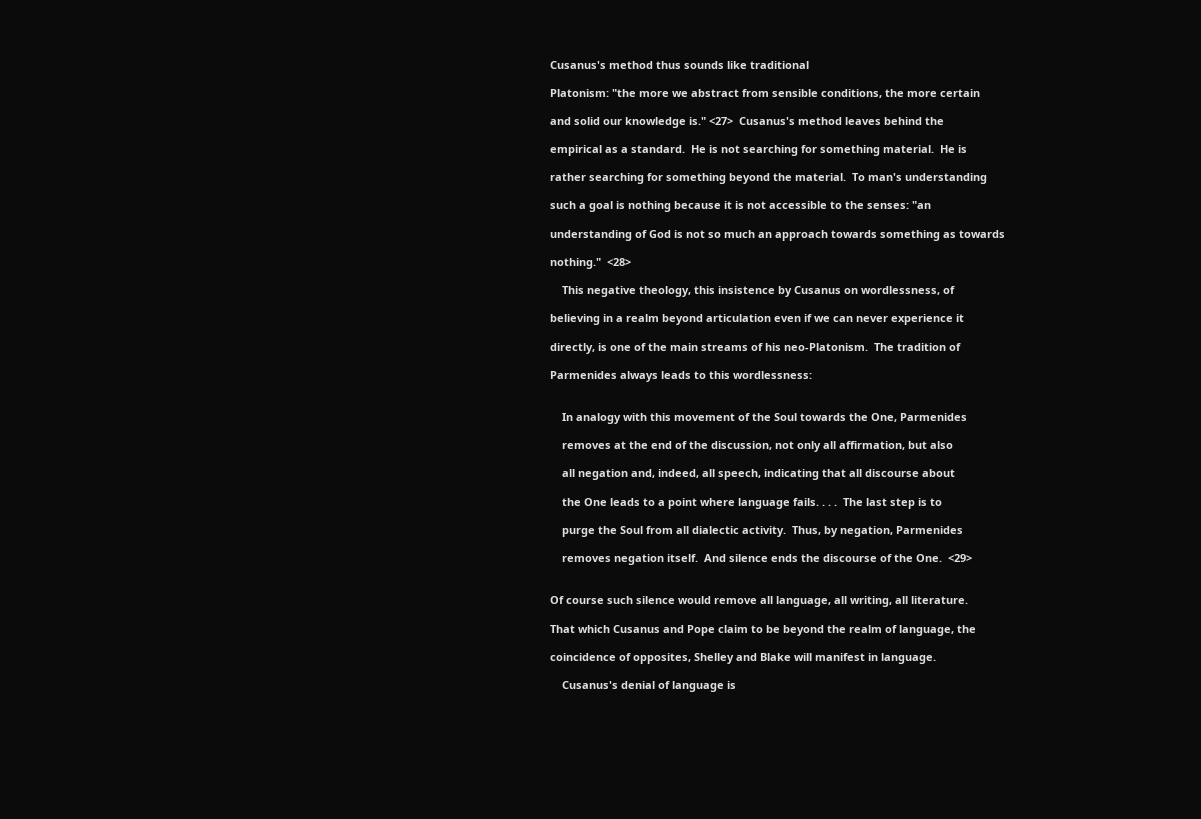Cusanus's method thus sounds like traditional

Platonism: "the more we abstract from sensible conditions, the more certain

and solid our knowledge is." <27>  Cusanus's method leaves behind the

empirical as a standard.  He is not searching for something material.  He is

rather searching for something beyond the material.  To man's understanding

such a goal is nothing because it is not accessible to the senses: "an

understanding of God is not so much an approach towards something as towards

nothing."  <28>

    This negative theology, this insistence by Cusanus on wordlessness, of

believing in a realm beyond articulation even if we can never experience it

directly, is one of the main streams of his neo-Platonism.  The tradition of

Parmenides always leads to this wordlessness:


    In analogy with this movement of the Soul towards the One, Parmenides

    removes at the end of the discussion, not only all affirmation, but also

    all negation and, indeed, all speech, indicating that all discourse about

    the One leads to a point where language fails. . . .  The last step is to

    purge the Soul from all dialectic activity.  Thus, by negation, Parmenides

    removes negation itself.  And silence ends the discourse of the One.  <29>


Of course such silence would remove all language, all writing, all literature.

That which Cusanus and Pope claim to be beyond the realm of language, the

coincidence of opposites, Shelley and Blake will manifest in language.

    Cusanus's denial of language is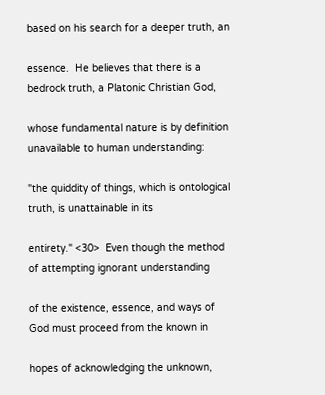based on his search for a deeper truth, an

essence.  He believes that there is a bedrock truth, a Platonic Christian God,

whose fundamental nature is by definition unavailable to human understanding:

"the quiddity of things, which is ontological truth, is unattainable in its

entirety." <30>  Even though the method of attempting ignorant understanding

of the existence, essence, and ways of God must proceed from the known in

hopes of acknowledging the unknown,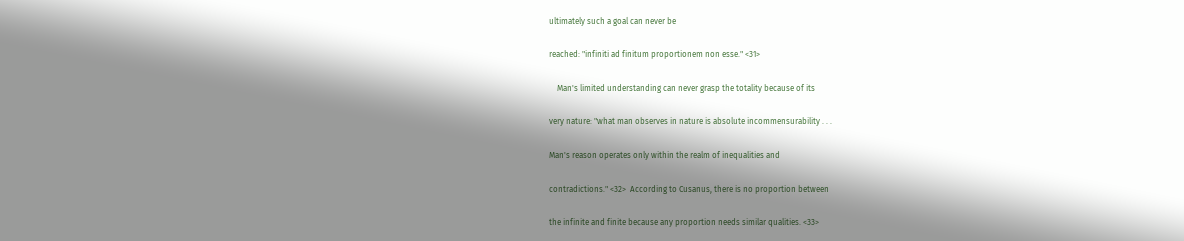ultimately such a goal can never be

reached: "infiniti ad finitum proportionem non esse." <31>

    Man's limited understanding can never grasp the totality because of its

very nature: "what man observes in nature is absolute incommensurability . . .

Man's reason operates only within the realm of inequalities and

contradictions." <32>  According to Cusanus, there is no proportion between

the infinite and finite because any proportion needs similar qualities. <33>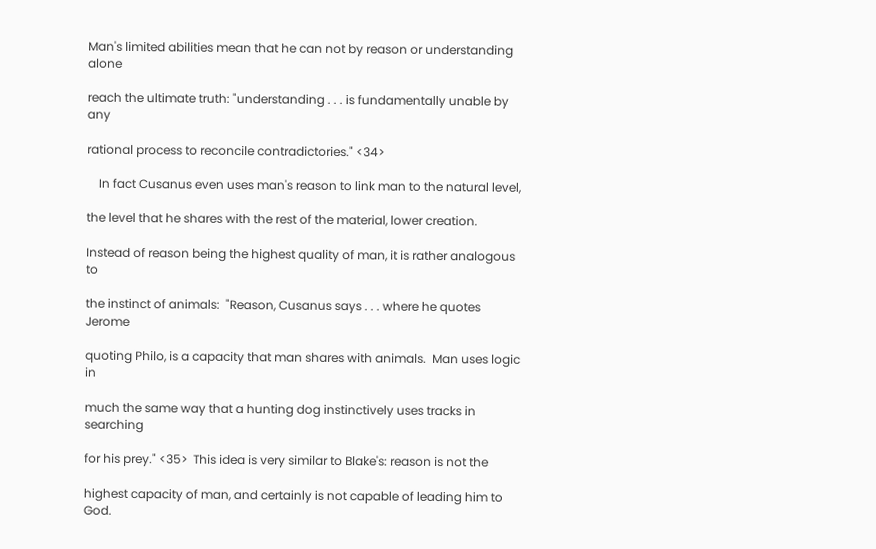Man's limited abilities mean that he can not by reason or understanding alone

reach the ultimate truth: "understanding . . . is fundamentally unable by any

rational process to reconcile contradictories." <34>

    In fact Cusanus even uses man's reason to link man to the natural level,

the level that he shares with the rest of the material, lower creation.

Instead of reason being the highest quality of man, it is rather analogous to

the instinct of animals:  "Reason, Cusanus says . . . where he quotes Jerome

quoting Philo, is a capacity that man shares with animals.  Man uses logic in

much the same way that a hunting dog instinctively uses tracks in searching

for his prey." <35>  This idea is very similar to Blake's: reason is not the

highest capacity of man, and certainly is not capable of leading him to God.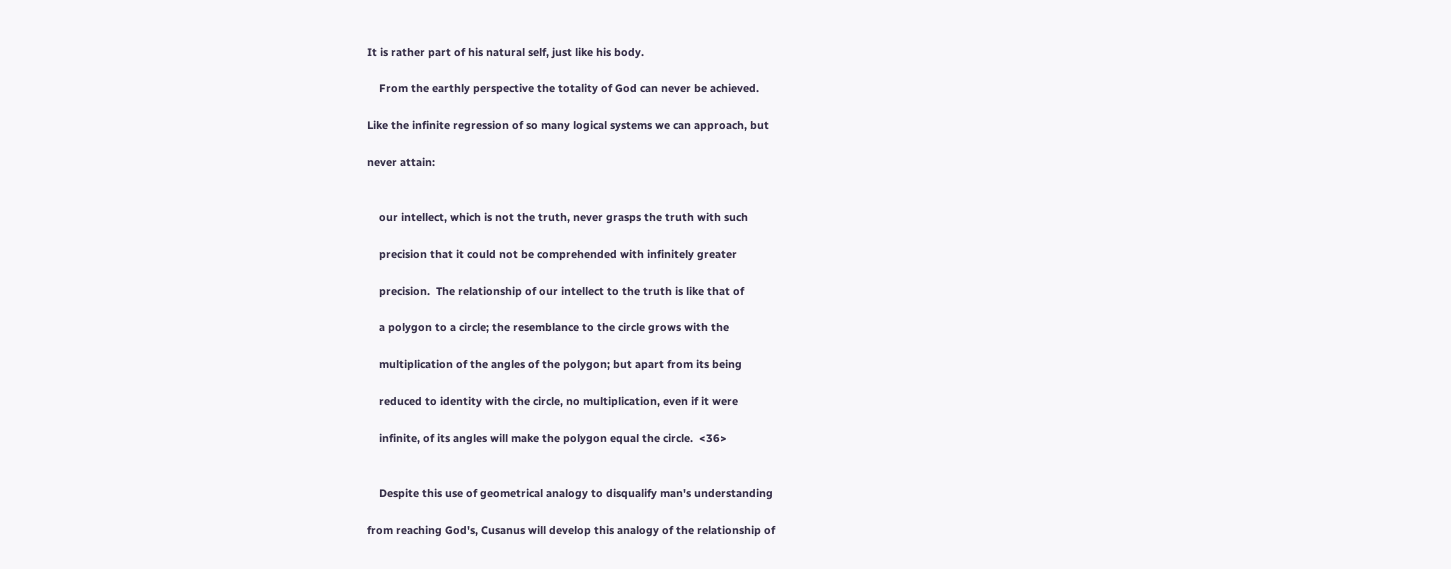It is rather part of his natural self, just like his body.

    From the earthly perspective the totality of God can never be achieved.

Like the infinite regression of so many logical systems we can approach, but

never attain:


    our intellect, which is not the truth, never grasps the truth with such

    precision that it could not be comprehended with infinitely greater

    precision.  The relationship of our intellect to the truth is like that of

    a polygon to a circle; the resemblance to the circle grows with the

    multiplication of the angles of the polygon; but apart from its being

    reduced to identity with the circle, no multiplication, even if it were

    infinite, of its angles will make the polygon equal the circle.  <36>


    Despite this use of geometrical analogy to disqualify man's understanding

from reaching God's, Cusanus will develop this analogy of the relationship of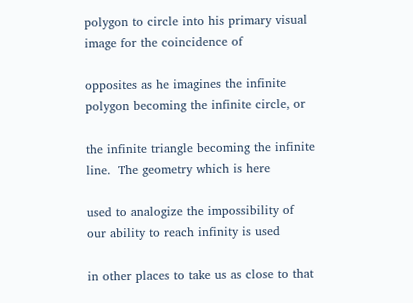polygon to circle into his primary visual image for the coincidence of

opposites as he imagines the infinite polygon becoming the infinite circle, or

the infinite triangle becoming the infinite line.  The geometry which is here

used to analogize the impossibility of our ability to reach infinity is used

in other places to take us as close to that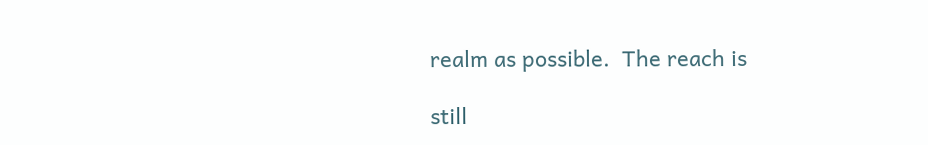realm as possible.  The reach is

still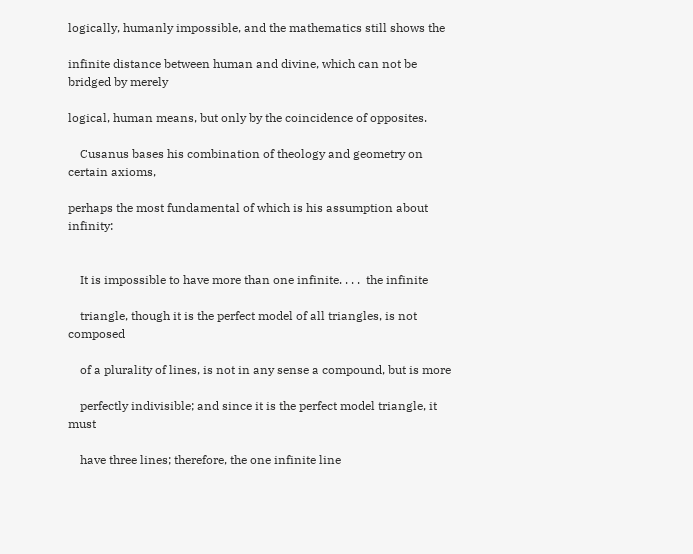logically, humanly impossible, and the mathematics still shows the

infinite distance between human and divine, which can not be bridged by merely

logical, human means, but only by the coincidence of opposites.

    Cusanus bases his combination of theology and geometry on certain axioms,

perhaps the most fundamental of which is his assumption about infinity:


    It is impossible to have more than one infinite. . . .  the infinite

    triangle, though it is the perfect model of all triangles, is not composed

    of a plurality of lines, is not in any sense a compound, but is more

    perfectly indivisible; and since it is the perfect model triangle, it must

    have three lines; therefore, the one infinite line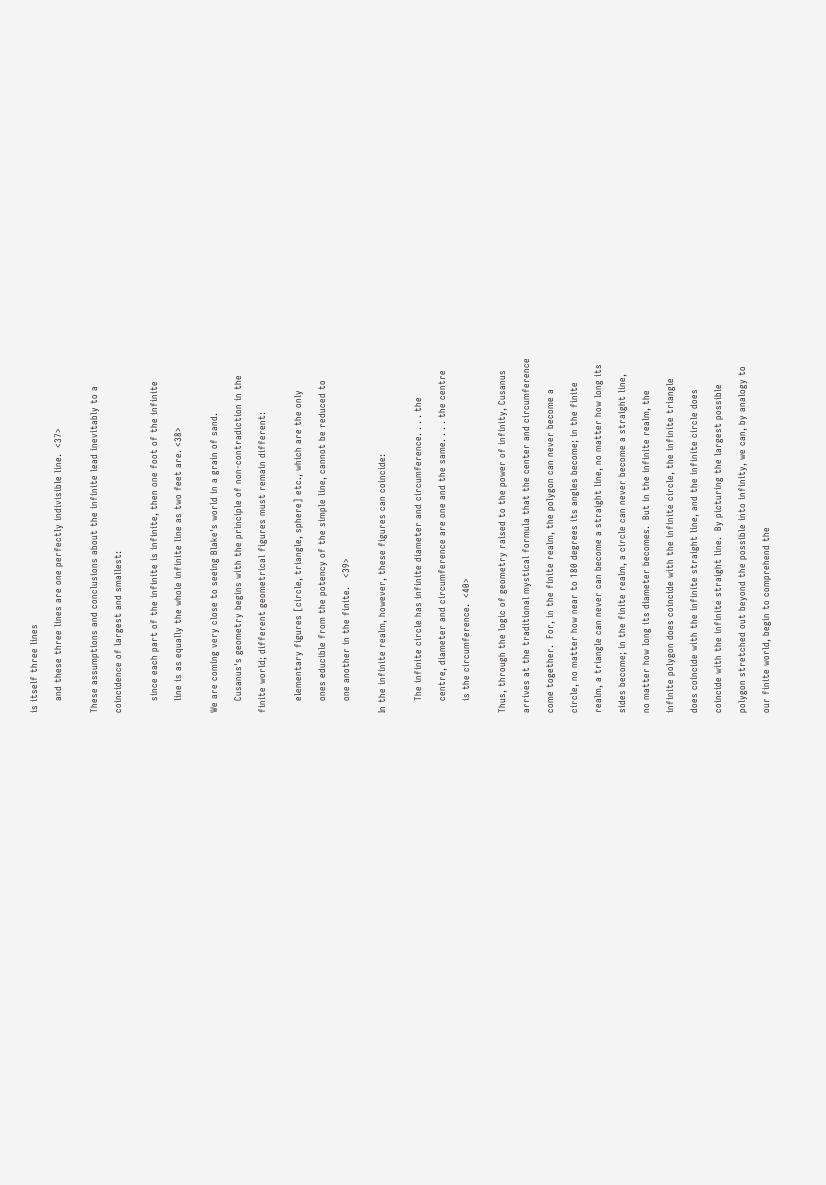is itself three lines

    and these three lines are one perfectly indivisible line.  <37>


These assumptions and conclusions about the infinite lead inevitably to a

coincidence of largest and smallest:


    since each part of the infinite is infinite, then one foot of the infinite

    line is as equally the whole infinite line as two feet are. <38>


We are coming very close to seeing Blake's world in a grain of sand.

    Cusanus's geometry begins with the principle of non-contradiction in the

finite world; different geometrical figures must remain different:


    elementary figures [circle, triangle, sphere] etc., which are the only

    ones educible from the potency of the simple line, cannot be reduced to

    one another in the finite.   <39>


In the infinite realm, however, these figures can coincide:


    The infinite circle has infinite diameter and circumference. . . . the

    centre, diameter and circumference are one and the same. . . . the centre

    is the circumference.  <40>


Thus, through the logic of geometry raised to the power of infinity, Cusanus

arrives at the traditional mystical formula that the center and circumference

come together.  For, in the finite realm, the polygon can never become a

circle, no matter how near to 180 degrees its angles become; in the finite

realm, a triangle can never can become a straight line, no matter how long its

sides become; in the finite realm, a circle can never become a straight line,

no matter how long its diameter becomes.  But in the infinite realm, the

infinite polygon does coincide with the infinite circle, the infinite triangle

does coincide with the infinite straight line, and the infinite circle does

coincide with the infinite straight line.  By picturing the largest possible

polygon stretched out beyond the possible into infinity, we can, by analogy to

our finite world, begin to comprehend the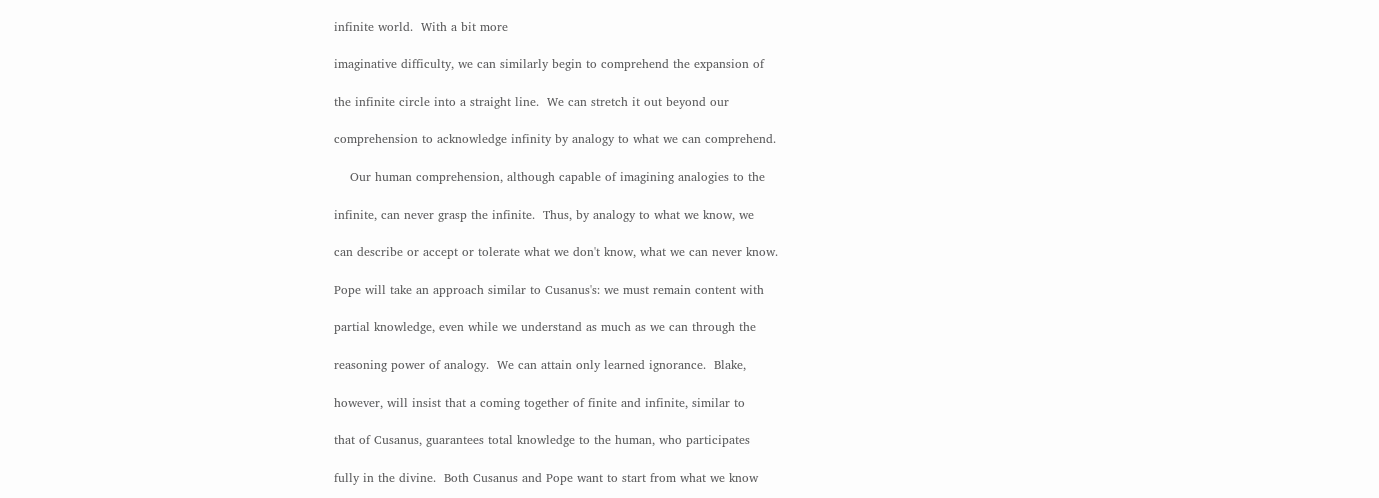infinite world.  With a bit more

imaginative difficulty, we can similarly begin to comprehend the expansion of

the infinite circle into a straight line.  We can stretch it out beyond our

comprehension to acknowledge infinity by analogy to what we can comprehend.

    Our human comprehension, although capable of imagining analogies to the

infinite, can never grasp the infinite.  Thus, by analogy to what we know, we

can describe or accept or tolerate what we don't know, what we can never know.

Pope will take an approach similar to Cusanus's: we must remain content with

partial knowledge, even while we understand as much as we can through the

reasoning power of analogy.  We can attain only learned ignorance.  Blake,

however, will insist that a coming together of finite and infinite, similar to

that of Cusanus, guarantees total knowledge to the human, who participates

fully in the divine.  Both Cusanus and Pope want to start from what we know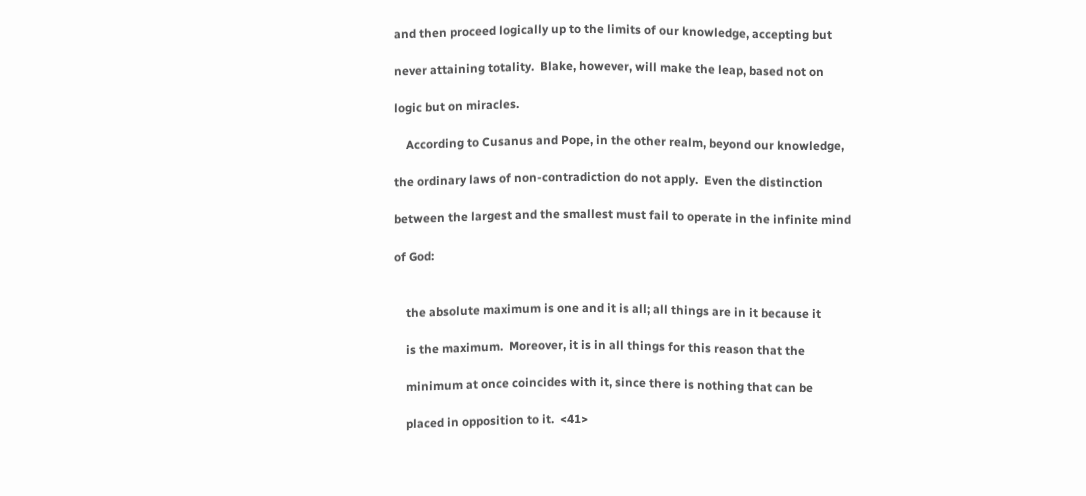and then proceed logically up to the limits of our knowledge, accepting but

never attaining totality.  Blake, however, will make the leap, based not on

logic but on miracles.

    According to Cusanus and Pope, in the other realm, beyond our knowledge,

the ordinary laws of non-contradiction do not apply.  Even the distinction

between the largest and the smallest must fail to operate in the infinite mind

of God:


    the absolute maximum is one and it is all; all things are in it because it

    is the maximum.  Moreover, it is in all things for this reason that the

    minimum at once coincides with it, since there is nothing that can be

    placed in opposition to it.  <41>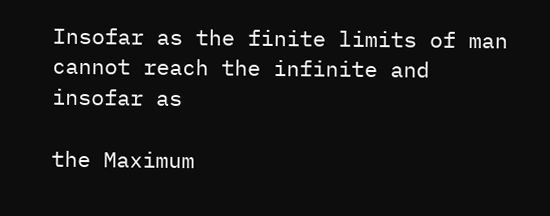Insofar as the finite limits of man cannot reach the infinite and insofar as

the Maximum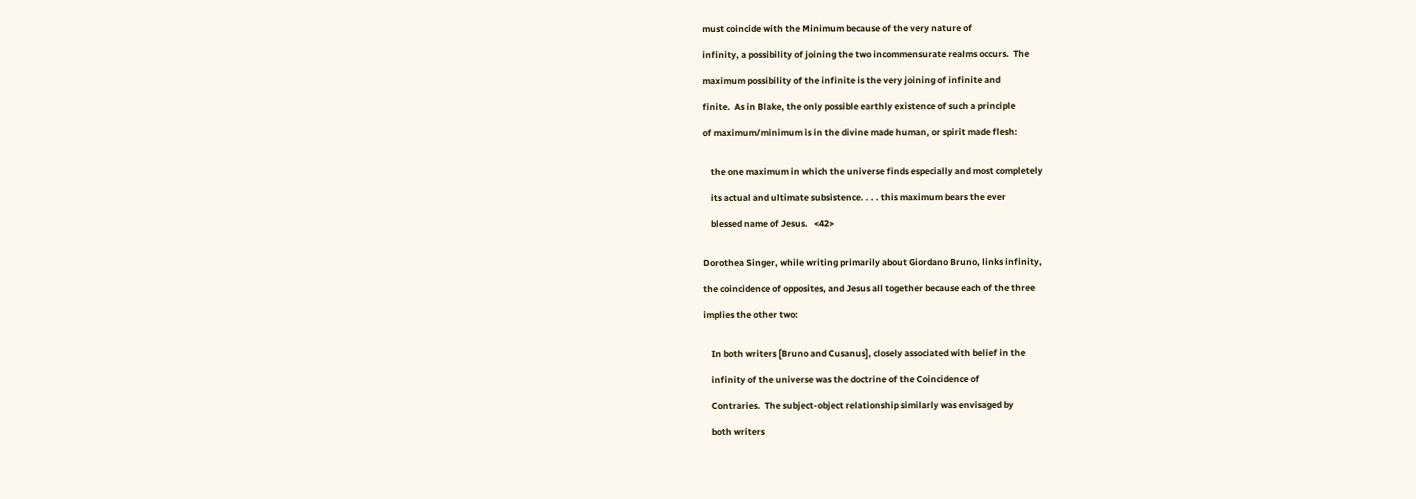must coincide with the Minimum because of the very nature of

infinity, a possibility of joining the two incommensurate realms occurs.  The

maximum possibility of the infinite is the very joining of infinite and

finite.  As in Blake, the only possible earthly existence of such a principle

of maximum/minimum is in the divine made human, or spirit made flesh:


    the one maximum in which the universe finds especially and most completely

    its actual and ultimate subsistence. . . . this maximum bears the ever

    blessed name of Jesus.   <42>


Dorothea Singer, while writing primarily about Giordano Bruno, links infinity,

the coincidence of opposites, and Jesus all together because each of the three

implies the other two:


    In both writers [Bruno and Cusanus], closely associated with belief in the

    infinity of the universe was the doctrine of the Coincidence of

    Contraries.  The subject-object relationship similarly was envisaged by

    both writers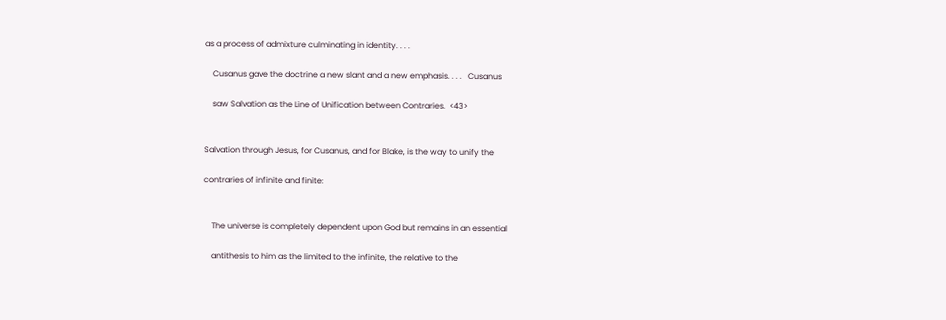as a process of admixture culminating in identity. . . .

    Cusanus gave the doctrine a new slant and a new emphasis. . . .   Cusanus

    saw Salvation as the Line of Unification between Contraries.  <43>


Salvation through Jesus, for Cusanus, and for Blake, is the way to unify the

contraries of infinite and finite:


    The universe is completely dependent upon God but remains in an essential

    antithesis to him as the limited to the infinite, the relative to the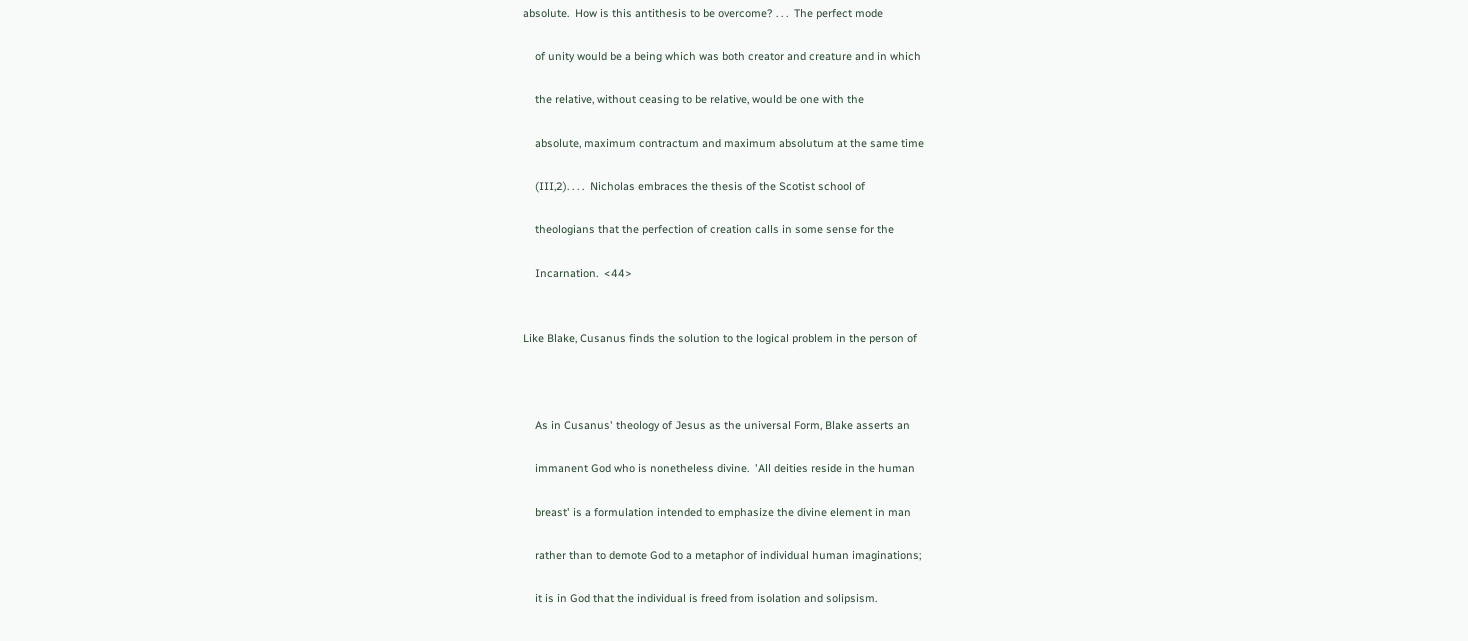absolute.  How is this antithesis to be overcome? . . .  The perfect mode

    of unity would be a being which was both creator and creature and in which

    the relative, without ceasing to be relative, would be one with the

    absolute, maximum contractum and maximum absolutum at the same time

    (III,2). . . .  Nicholas embraces the thesis of the Scotist school of

    theologians that the perfection of creation calls in some sense for the

    Incarnation.  <44>


Like Blake, Cusanus finds the solution to the logical problem in the person of



    As in Cusanus' theology of Jesus as the universal Form, Blake asserts an

    immanent God who is nonetheless divine.  'All deities reside in the human

    breast' is a formulation intended to emphasize the divine element in man

    rather than to demote God to a metaphor of individual human imaginations;

    it is in God that the individual is freed from isolation and solipsism.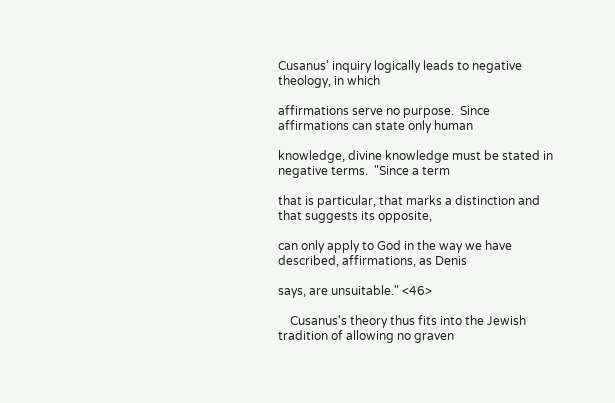Cusanus' inquiry logically leads to negative theology, in which

affirmations serve no purpose.  Since affirmations can state only human

knowledge, divine knowledge must be stated in negative terms.  "Since a term

that is particular, that marks a distinction and that suggests its opposite,

can only apply to God in the way we have described, affirmations, as Denis

says, are unsuitable." <46>

    Cusanus's theory thus fits into the Jewish tradition of allowing no graven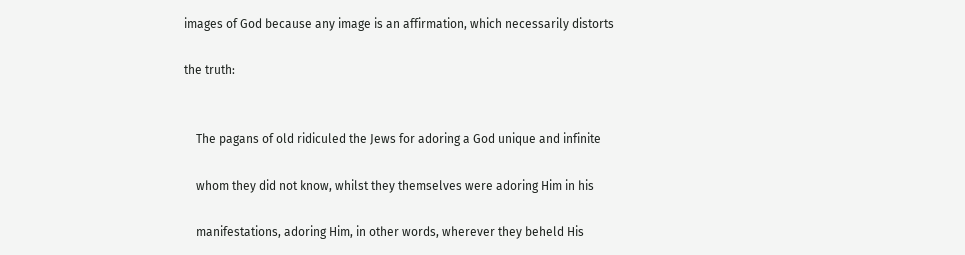images of God because any image is an affirmation, which necessarily distorts

the truth:


    The pagans of old ridiculed the Jews for adoring a God unique and infinite

    whom they did not know, whilst they themselves were adoring Him in his

    manifestations, adoring Him, in other words, wherever they beheld His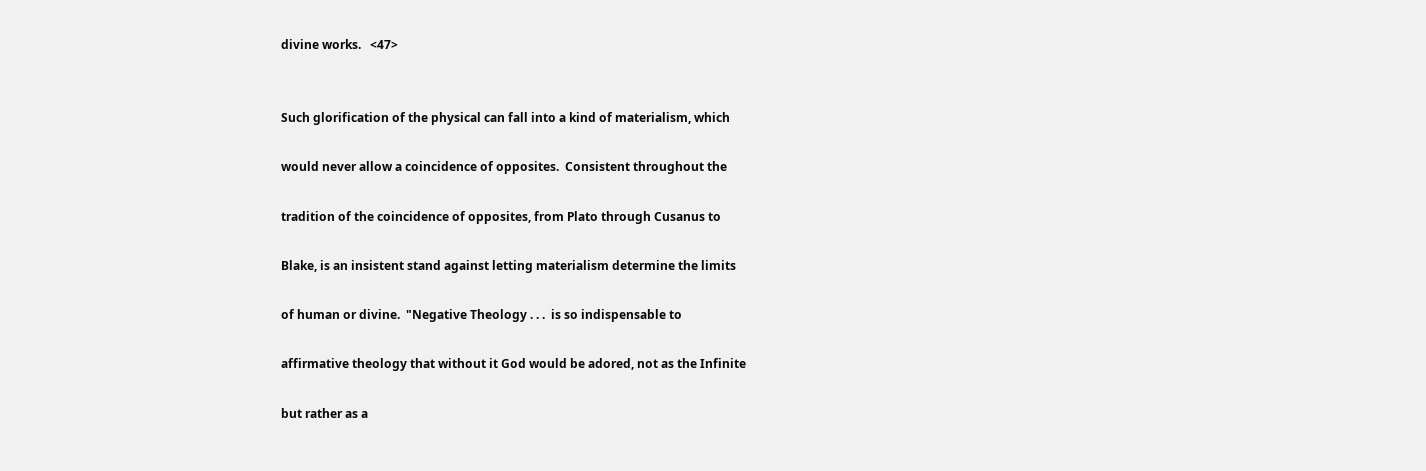divine works.   <47>


Such glorification of the physical can fall into a kind of materialism, which

would never allow a coincidence of opposites.  Consistent throughout the

tradition of the coincidence of opposites, from Plato through Cusanus to

Blake, is an insistent stand against letting materialism determine the limits

of human or divine.  "Negative Theology . . .  is so indispensable to

affirmative theology that without it God would be adored, not as the Infinite

but rather as a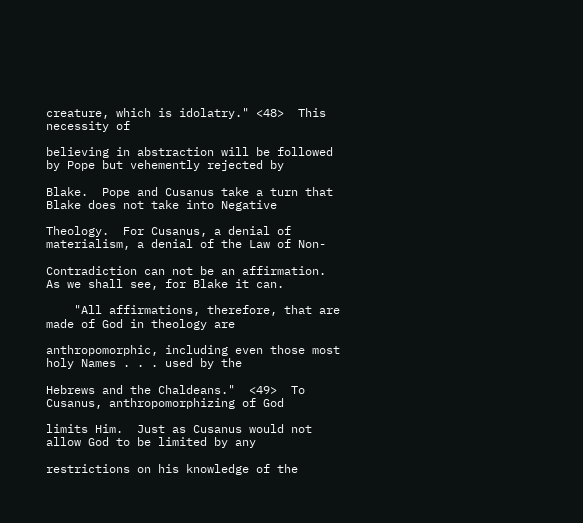creature, which is idolatry." <48>  This necessity of

believing in abstraction will be followed by Pope but vehemently rejected by

Blake.  Pope and Cusanus take a turn that Blake does not take into Negative

Theology.  For Cusanus, a denial of materialism, a denial of the Law of Non-

Contradiction can not be an affirmation.  As we shall see, for Blake it can.

    "All affirmations, therefore, that are made of God in theology are

anthropomorphic, including even those most holy Names . . . used by the

Hebrews and the Chaldeans."  <49>  To Cusanus, anthropomorphizing of God

limits Him.  Just as Cusanus would not allow God to be limited by any

restrictions on his knowledge of the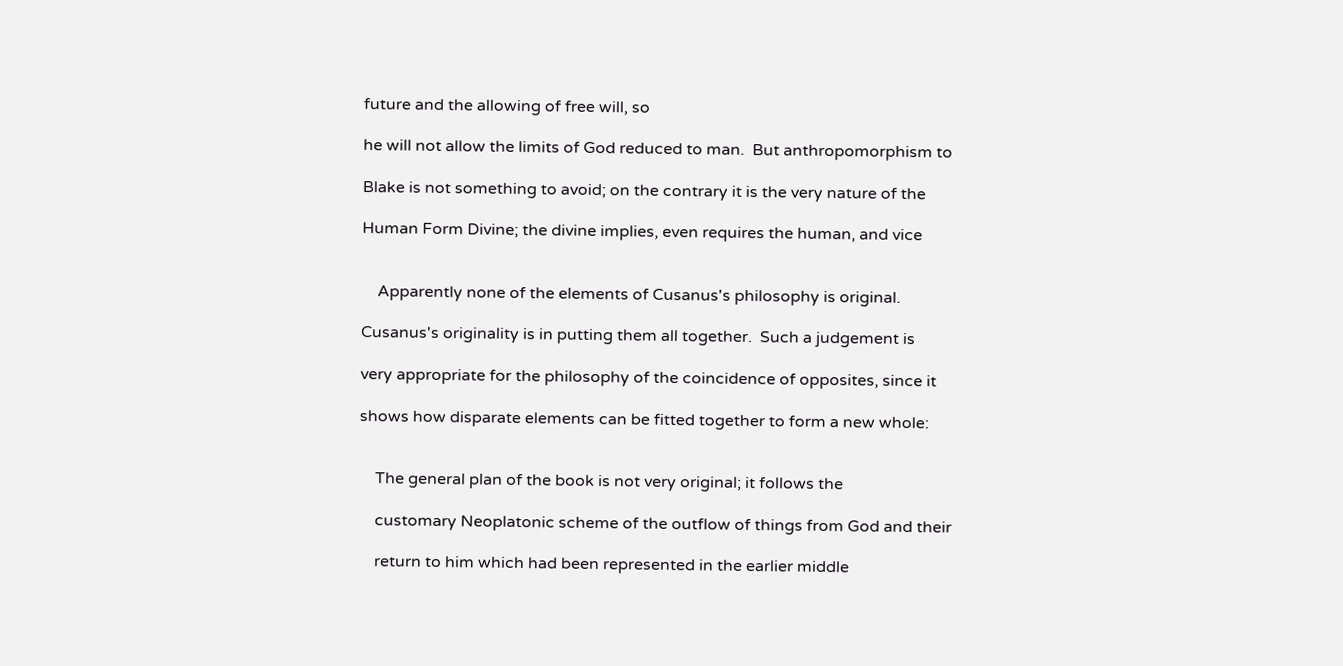future and the allowing of free will, so

he will not allow the limits of God reduced to man.  But anthropomorphism to

Blake is not something to avoid; on the contrary it is the very nature of the

Human Form Divine; the divine implies, even requires the human, and vice


    Apparently none of the elements of Cusanus's philosophy is original.

Cusanus's originality is in putting them all together.  Such a judgement is

very appropriate for the philosophy of the coincidence of opposites, since it

shows how disparate elements can be fitted together to form a new whole:


    The general plan of the book is not very original; it follows the

    customary Neoplatonic scheme of the outflow of things from God and their

    return to him which had been represented in the earlier middle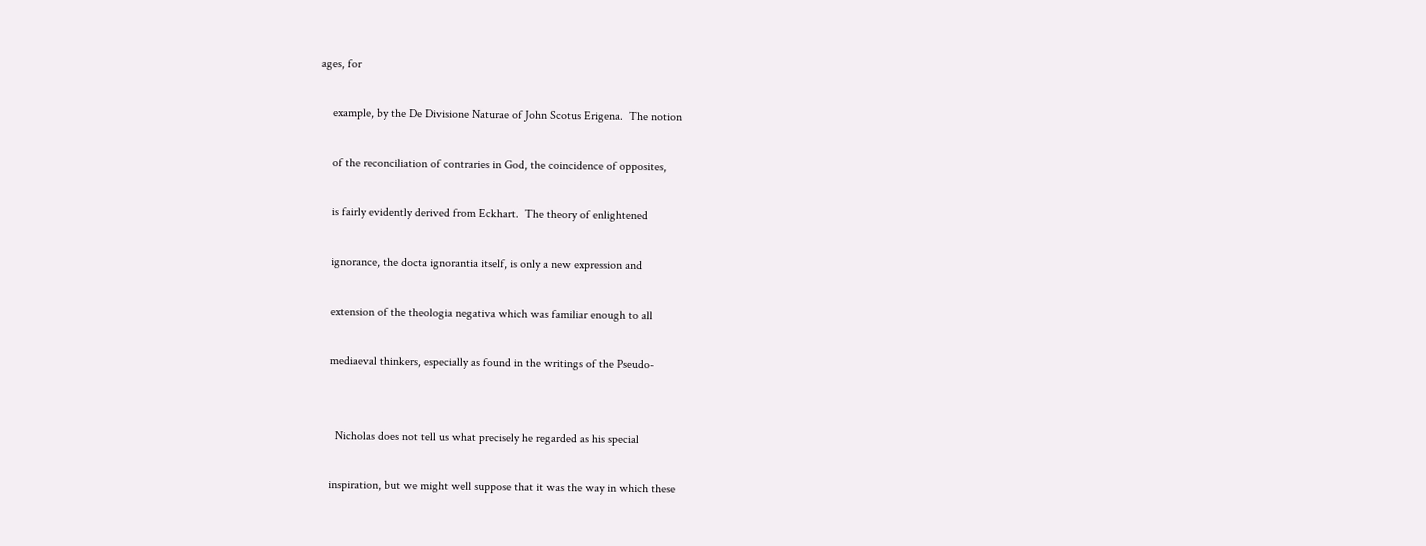ages, for

    example, by the De Divisione Naturae of John Scotus Erigena.  The notion

    of the reconciliation of contraries in God, the coincidence of opposites,

    is fairly evidently derived from Eckhart.  The theory of enlightened

    ignorance, the docta ignorantia itself, is only a new expression and

    extension of the theologia negativa which was familiar enough to all

    mediaeval thinkers, especially as found in the writings of the Pseudo-


      Nicholas does not tell us what precisely he regarded as his special

    inspiration, but we might well suppose that it was the way in which these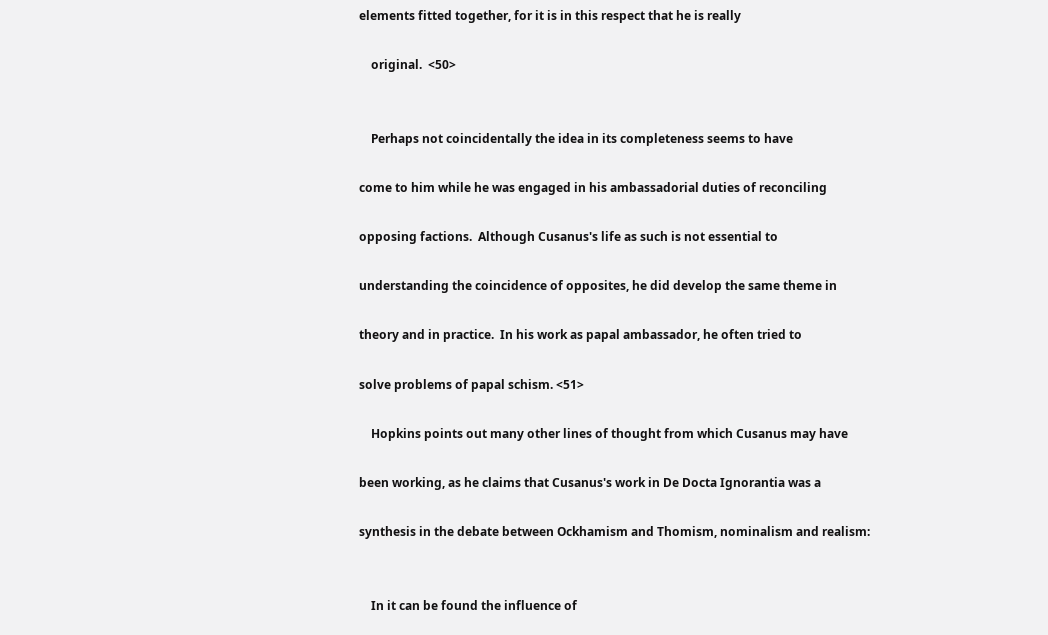elements fitted together, for it is in this respect that he is really

    original.  <50>


    Perhaps not coincidentally the idea in its completeness seems to have

come to him while he was engaged in his ambassadorial duties of reconciling

opposing factions.  Although Cusanus's life as such is not essential to

understanding the coincidence of opposites, he did develop the same theme in

theory and in practice.  In his work as papal ambassador, he often tried to

solve problems of papal schism. <51>

    Hopkins points out many other lines of thought from which Cusanus may have

been working, as he claims that Cusanus's work in De Docta Ignorantia was a

synthesis in the debate between Ockhamism and Thomism, nominalism and realism:


    In it can be found the influence of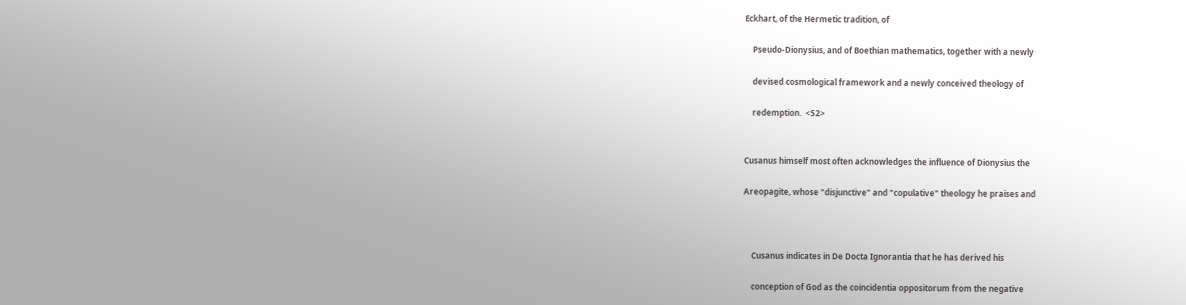Eckhart, of the Hermetic tradition, of

    Pseudo-Dionysius, and of Boethian mathematics, together with a newly

    devised cosmological framework and a newly conceived theology of

    redemption.  <52>


Cusanus himself most often acknowledges the influence of Dionysius the

Areopagite, whose "disjunctive" and "copulative" theology he praises and



    Cusanus indicates in De Docta Ignorantia that he has derived his

    conception of God as the coincidentia oppositorum from the negative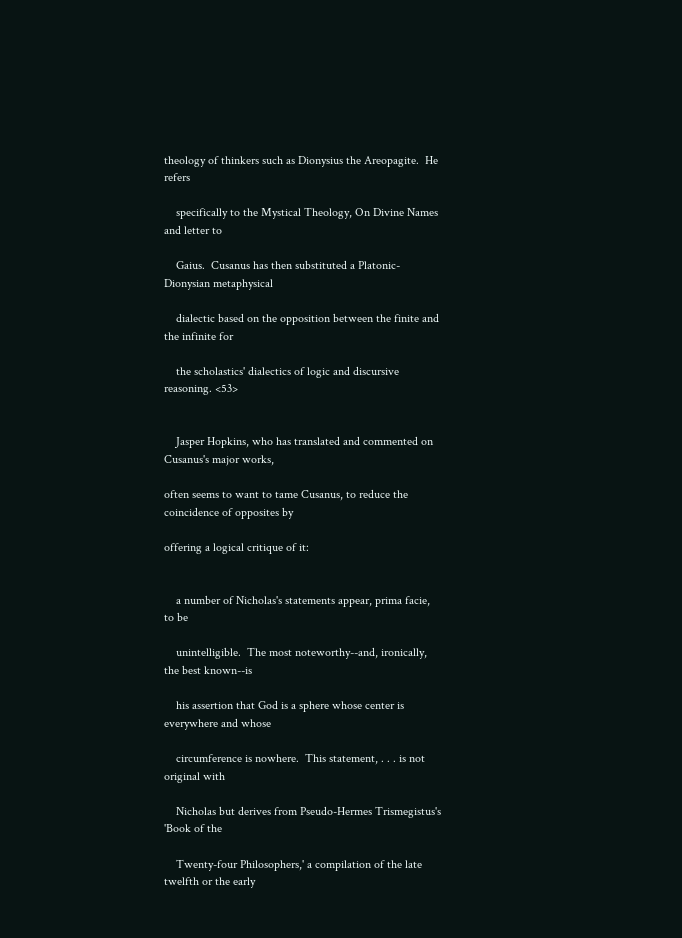theology of thinkers such as Dionysius the Areopagite.  He refers

    specifically to the Mystical Theology, On Divine Names and letter to

    Gaius.  Cusanus has then substituted a Platonic-Dionysian metaphysical

    dialectic based on the opposition between the finite and the infinite for

    the scholastics' dialectics of logic and discursive reasoning. <53>


    Jasper Hopkins, who has translated and commented on Cusanus's major works,

often seems to want to tame Cusanus, to reduce the coincidence of opposites by

offering a logical critique of it:


    a number of Nicholas's statements appear, prima facie, to be

    unintelligible.  The most noteworthy--and, ironically, the best known--is

    his assertion that God is a sphere whose center is everywhere and whose

    circumference is nowhere.  This statement, . . . is not original with

    Nicholas but derives from Pseudo-Hermes Trismegistus's 'Book of the

    Twenty-four Philosophers,' a compilation of the late twelfth or the early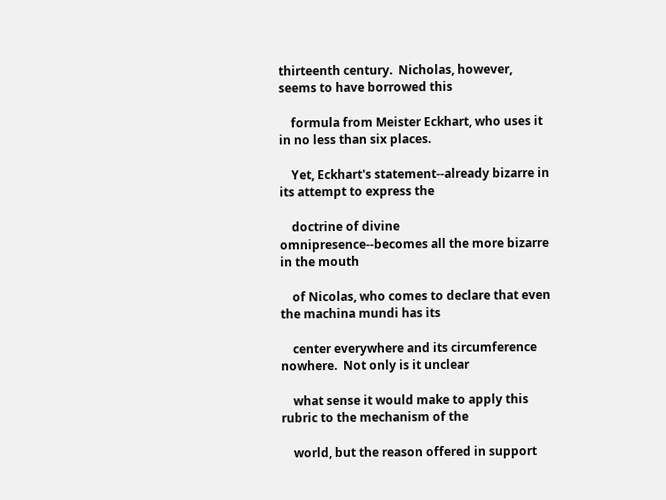thirteenth century.  Nicholas, however, seems to have borrowed this

    formula from Meister Eckhart, who uses it in no less than six places.

    Yet, Eckhart's statement--already bizarre in its attempt to express the

    doctrine of divine omnipresence--becomes all the more bizarre in the mouth

    of Nicolas, who comes to declare that even the machina mundi has its

    center everywhere and its circumference nowhere.  Not only is it unclear

    what sense it would make to apply this rubric to the mechanism of the

    world, but the reason offered in support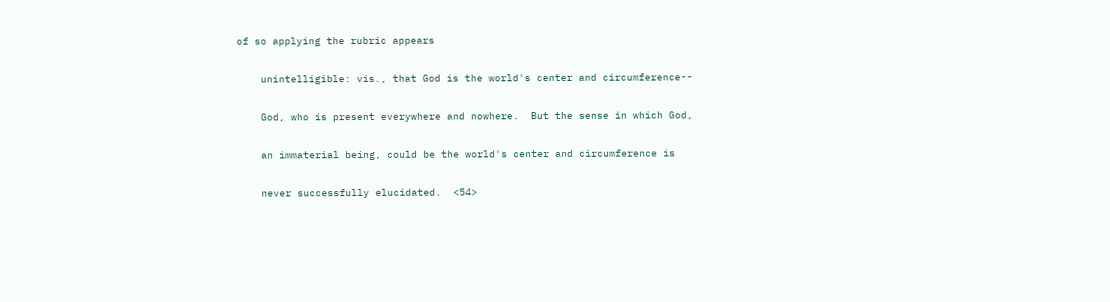of so applying the rubric appears

    unintelligible: vis., that God is the world's center and circumference--

    God, who is present everywhere and nowhere.  But the sense in which God,

    an immaterial being, could be the world's center and circumference is

    never successfully elucidated.  <54>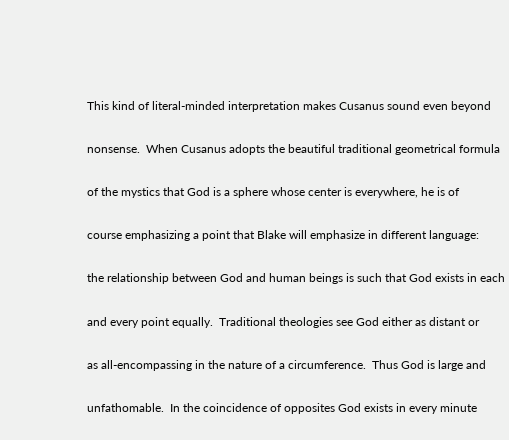This kind of literal-minded interpretation makes Cusanus sound even beyond

nonsense.  When Cusanus adopts the beautiful traditional geometrical formula

of the mystics that God is a sphere whose center is everywhere, he is of

course emphasizing a point that Blake will emphasize in different language:

the relationship between God and human beings is such that God exists in each

and every point equally.  Traditional theologies see God either as distant or

as all-encompassing in the nature of a circumference.  Thus God is large and

unfathomable.  In the coincidence of opposites God exists in every minute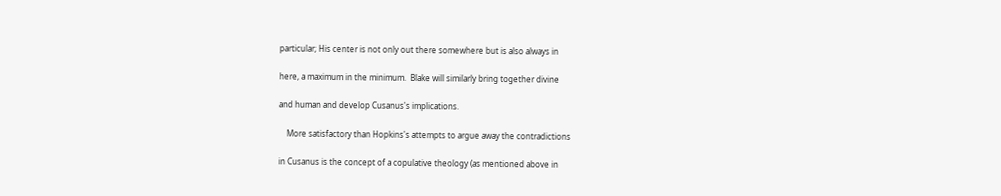particular; His center is not only out there somewhere but is also always in

here, a maximum in the minimum.  Blake will similarly bring together divine

and human and develop Cusanus's implications.

    More satisfactory than Hopkins's attempts to argue away the contradictions

in Cusanus is the concept of a copulative theology (as mentioned above in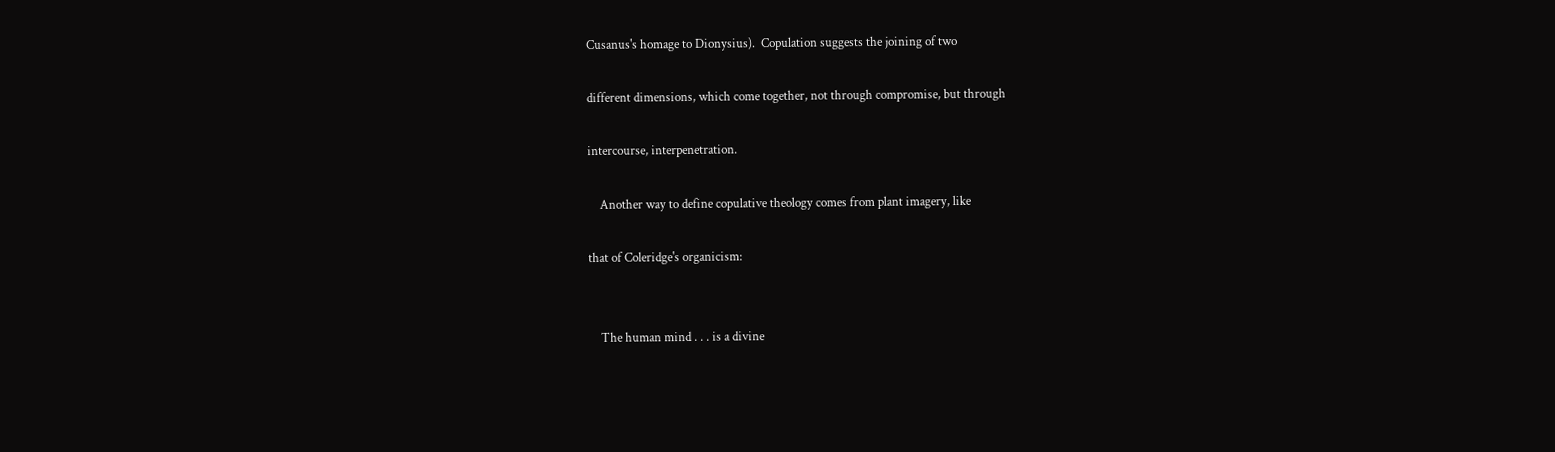Cusanus's homage to Dionysius).  Copulation suggests the joining of two

different dimensions, which come together, not through compromise, but through

intercourse, interpenetration.

    Another way to define copulative theology comes from plant imagery, like

that of Coleridge's organicism:


    The human mind . . . is a divine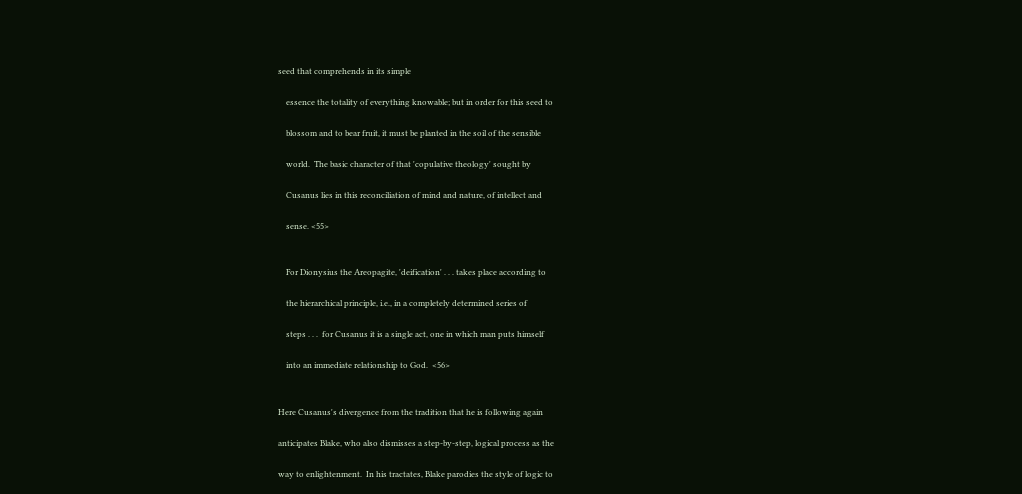seed that comprehends in its simple

    essence the totality of everything knowable; but in order for this seed to

    blossom and to bear fruit, it must be planted in the soil of the sensible

    world.  The basic character of that 'copulative theology' sought by

    Cusanus lies in this reconciliation of mind and nature, of intellect and

    sense. <55>


    For Dionysius the Areopagite, 'deification' . . . takes place according to

    the hierarchical principle, i.e., in a completely determined series of

    steps . . .  for Cusanus it is a single act, one in which man puts himself

    into an immediate relationship to God.  <56>


Here Cusanus's divergence from the tradition that he is following again

anticipates Blake, who also dismisses a step-by-step, logical process as the

way to enlightenment.  In his tractates, Blake parodies the style of logic to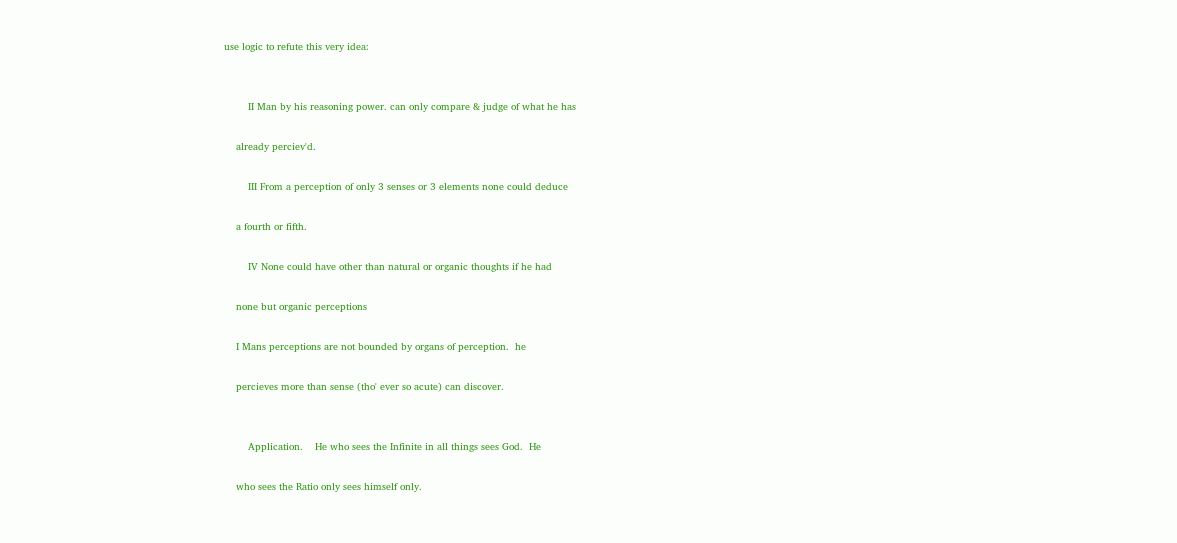use logic to refute this very idea:


        II Man by his reasoning power. can only compare & judge of what he has

    already perciev'd.

        III From a perception of only 3 senses or 3 elements none could deduce

    a fourth or fifth.

        IV None could have other than natural or organic thoughts if he had

    none but organic perceptions

    I Mans perceptions are not bounded by organs of perception.  he

    percieves more than sense (tho' ever so acute) can discover.


        Application.    He who sees the Infinite in all things sees God.  He

    who sees the Ratio only sees himself only.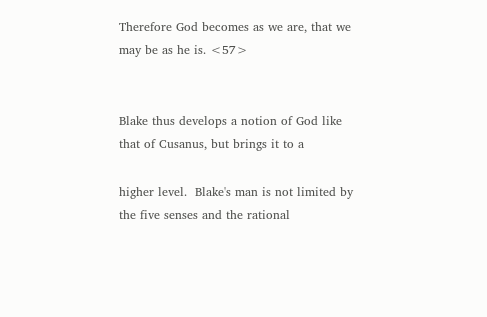Therefore God becomes as we are, that we may be as he is. <57>


Blake thus develops a notion of God like that of Cusanus, but brings it to a

higher level.  Blake's man is not limited by the five senses and the rational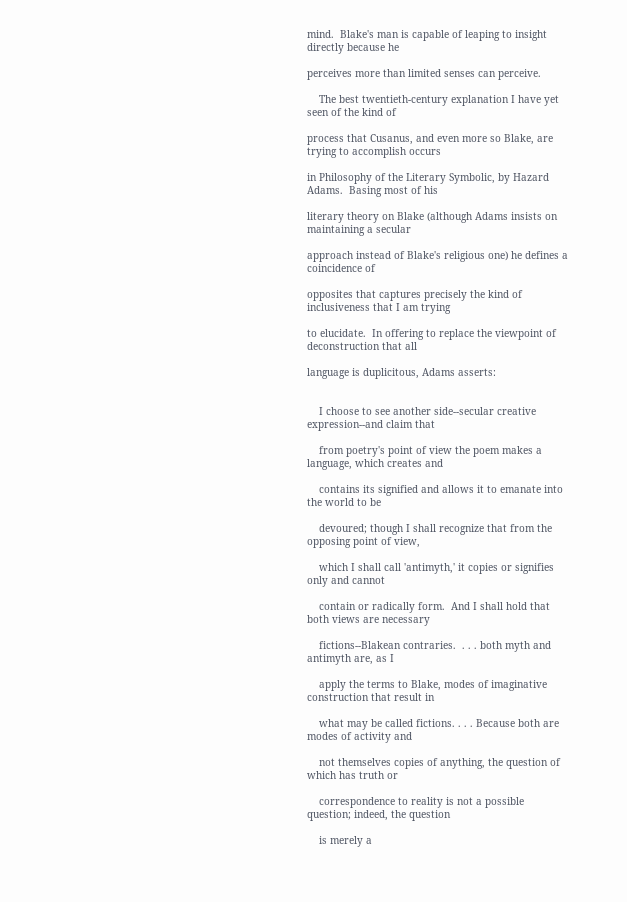mind.  Blake's man is capable of leaping to insight directly because he

perceives more than limited senses can perceive.

    The best twentieth-century explanation I have yet seen of the kind of

process that Cusanus, and even more so Blake, are trying to accomplish occurs

in Philosophy of the Literary Symbolic, by Hazard Adams.  Basing most of his

literary theory on Blake (although Adams insists on maintaining a secular

approach instead of Blake's religious one) he defines a coincidence of

opposites that captures precisely the kind of inclusiveness that I am trying

to elucidate.  In offering to replace the viewpoint of deconstruction that all

language is duplicitous, Adams asserts:


    I choose to see another side--secular creative expression--and claim that

    from poetry's point of view the poem makes a language, which creates and

    contains its signified and allows it to emanate into the world to be

    devoured; though I shall recognize that from the opposing point of view,

    which I shall call 'antimyth,' it copies or signifies only and cannot

    contain or radically form.  And I shall hold that both views are necessary

    fictions--Blakean contraries.  . . . both myth and antimyth are, as I

    apply the terms to Blake, modes of imaginative construction that result in

    what may be called fictions. . . . Because both are modes of activity and

    not themselves copies of anything, the question of which has truth or

    correspondence to reality is not a possible question; indeed, the question

    is merely a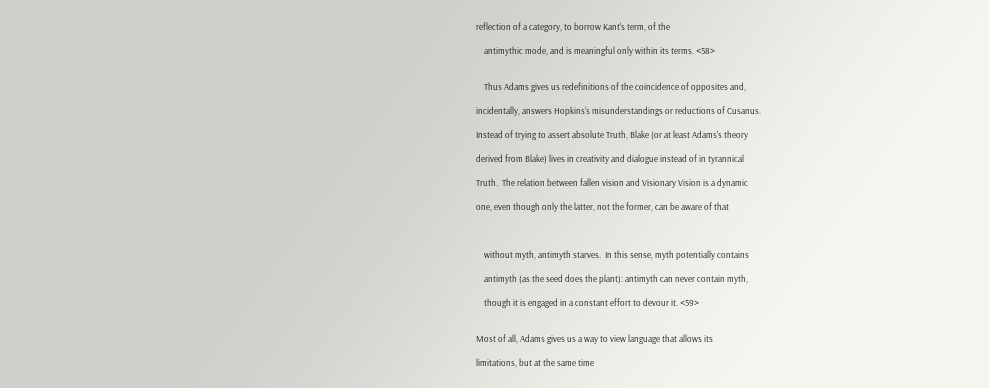reflection of a category, to borrow Kant's term, of the

    antimythic mode, and is meaningful only within its terms. <58>


    Thus Adams gives us redefinitions of the coincidence of opposites and,

incidentally, answers Hopkins's misunderstandings or reductions of Cusanus.

Instead of trying to assert absolute Truth, Blake (or at least Adams's theory

derived from Blake) lives in creativity and dialogue instead of in tyrannical

Truth.  The relation between fallen vision and Visionary Vision is a dynamic

one, even though only the latter, not the former, can be aware of that



    without myth, antimyth starves.  In this sense, myth potentially contains

    antimyth (as the seed does the plant): antimyth can never contain myth,

    though it is engaged in a constant effort to devour it. <59>


Most of all, Adams gives us a way to view language that allows its

limitations, but at the same time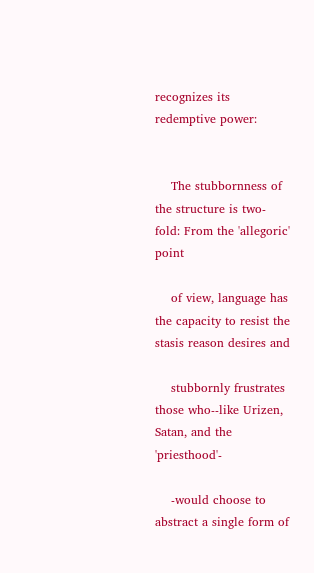recognizes its redemptive power:


    The stubbornness of the structure is two-fold: From the 'allegoric' point

    of view, language has the capacity to resist the stasis reason desires and

    stubbornly frustrates those who--like Urizen, Satan, and the 'priesthood'-

    -would choose to abstract a single form of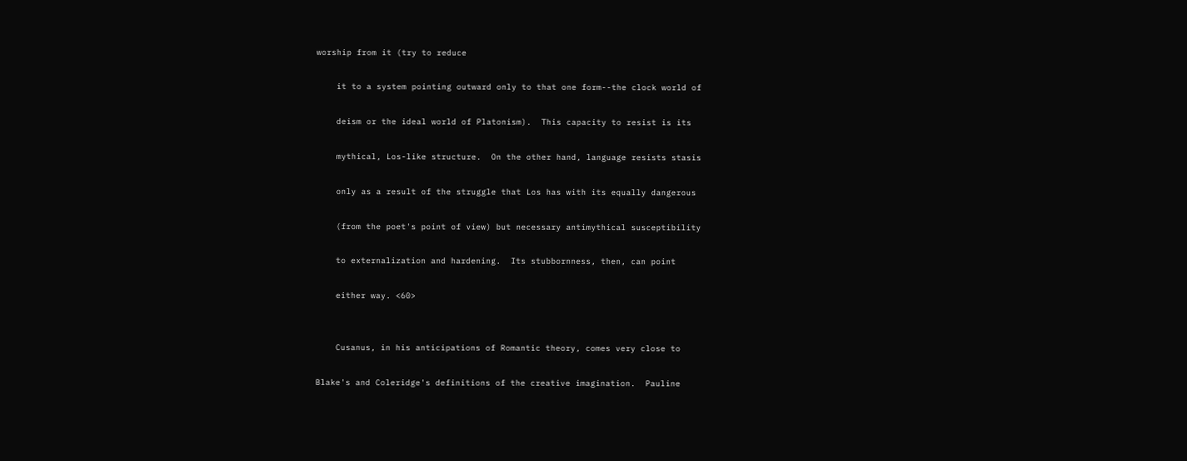worship from it (try to reduce

    it to a system pointing outward only to that one form--the clock world of

    deism or the ideal world of Platonism).  This capacity to resist is its

    mythical, Los-like structure.  On the other hand, language resists stasis

    only as a result of the struggle that Los has with its equally dangerous

    (from the poet's point of view) but necessary antimythical susceptibility

    to externalization and hardening.  Its stubbornness, then, can point

    either way. <60>


    Cusanus, in his anticipations of Romantic theory, comes very close to

Blake's and Coleridge's definitions of the creative imagination.  Pauline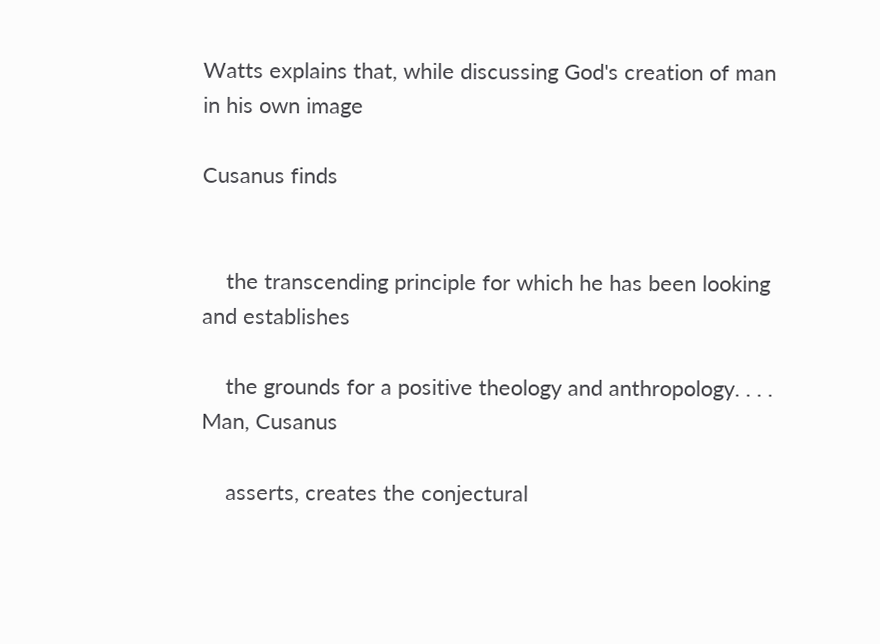Watts explains that, while discussing God's creation of man in his own image

Cusanus finds


    the transcending principle for which he has been looking and establishes

    the grounds for a positive theology and anthropology. . . . Man, Cusanus

    asserts, creates the conjectural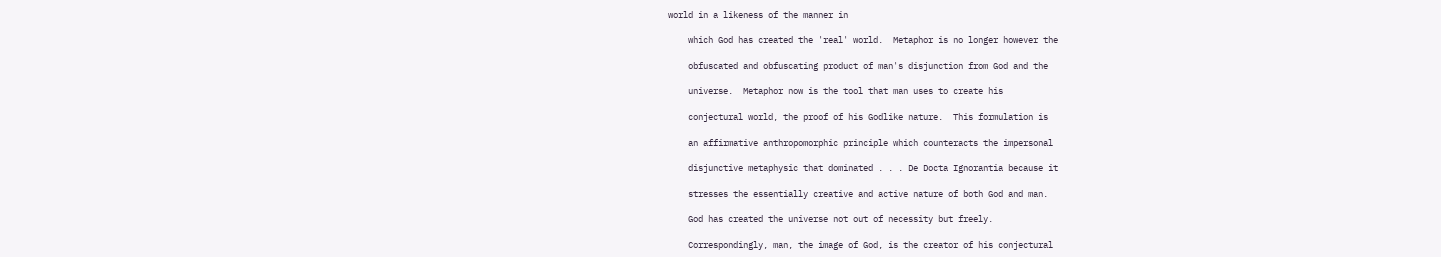world in a likeness of the manner in

    which God has created the 'real' world.  Metaphor is no longer however the

    obfuscated and obfuscating product of man's disjunction from God and the

    universe.  Metaphor now is the tool that man uses to create his

    conjectural world, the proof of his Godlike nature.  This formulation is

    an affirmative anthropomorphic principle which counteracts the impersonal

    disjunctive metaphysic that dominated . . . De Docta Ignorantia because it

    stresses the essentially creative and active nature of both God and man.

    God has created the universe not out of necessity but freely.

    Correspondingly, man, the image of God, is the creator of his conjectural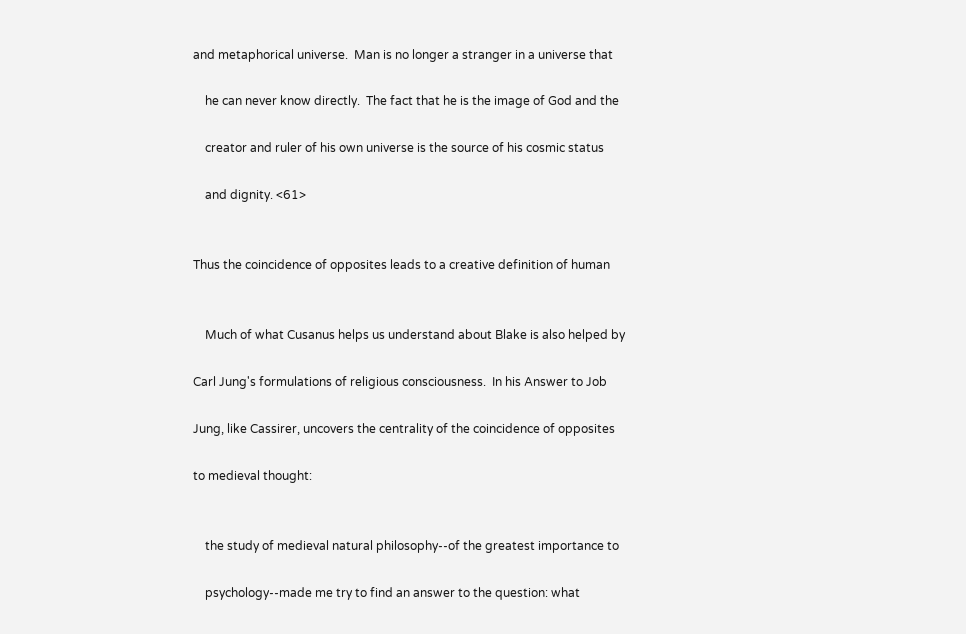and metaphorical universe.  Man is no longer a stranger in a universe that

    he can never know directly.  The fact that he is the image of God and the

    creator and ruler of his own universe is the source of his cosmic status

    and dignity. <61>


Thus the coincidence of opposites leads to a creative definition of human


    Much of what Cusanus helps us understand about Blake is also helped by

Carl Jung's formulations of religious consciousness.  In his Answer to Job

Jung, like Cassirer, uncovers the centrality of the coincidence of opposites

to medieval thought:


    the study of medieval natural philosophy--of the greatest importance to

    psychology--made me try to find an answer to the question: what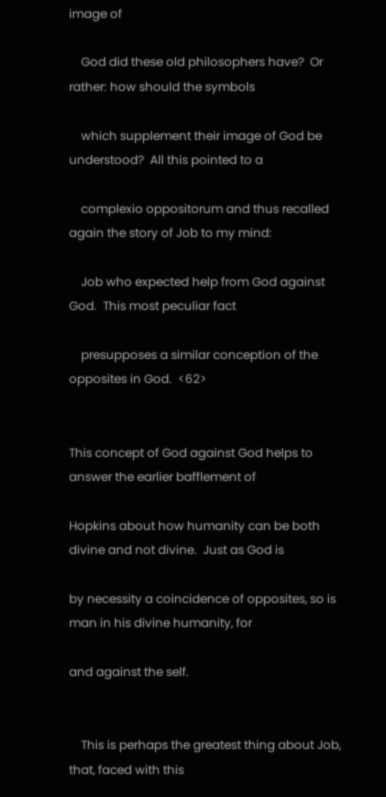image of

    God did these old philosophers have?  Or rather: how should the symbols

    which supplement their image of God be understood?  All this pointed to a

    complexio oppositorum and thus recalled again the story of Job to my mind:

    Job who expected help from God against God.  This most peculiar fact

    presupposes a similar conception of the opposites in God.  <62>


This concept of God against God helps to answer the earlier bafflement of

Hopkins about how humanity can be both divine and not divine.  Just as God is

by necessity a coincidence of opposites, so is man in his divine humanity, for

and against the self.


    This is perhaps the greatest thing about Job, that, faced with this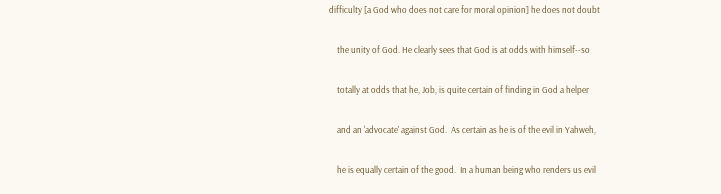difficulty [a God who does not care for moral opinion] he does not doubt

    the unity of God. He clearly sees that God is at odds with himself--so

    totally at odds that he, Job, is quite certain of finding in God a helper

    and an 'advocate' against God.  As certain as he is of the evil in Yahweh,

    he is equally certain of the good.  In a human being who renders us evil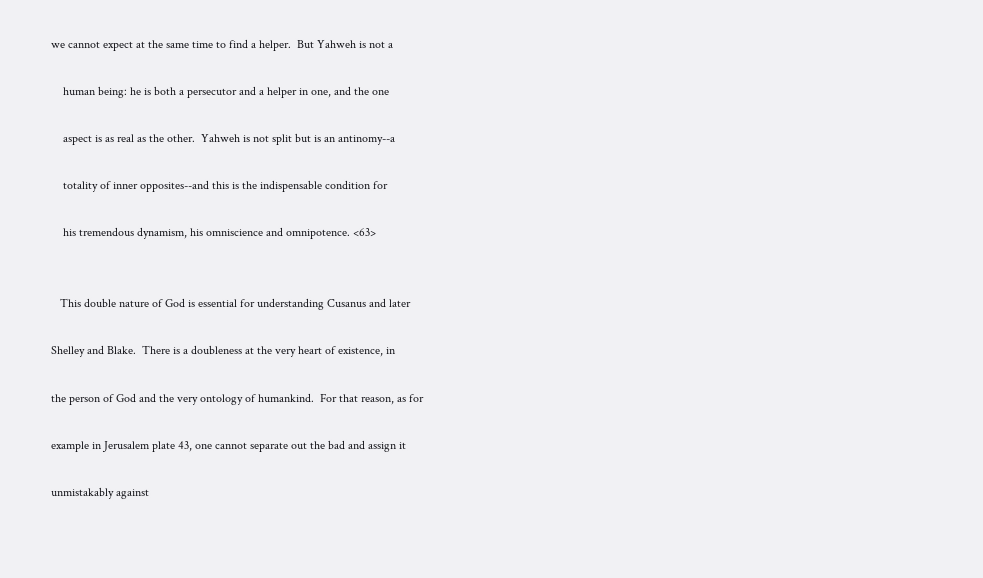we cannot expect at the same time to find a helper.  But Yahweh is not a

    human being: he is both a persecutor and a helper in one, and the one

    aspect is as real as the other.  Yahweh is not split but is an antinomy--a

    totality of inner opposites--and this is the indispensable condition for

    his tremendous dynamism, his omniscience and omnipotence. <63>


   This double nature of God is essential for understanding Cusanus and later

Shelley and Blake.  There is a doubleness at the very heart of existence, in

the person of God and the very ontology of humankind.  For that reason, as for

example in Jerusalem plate 43, one cannot separate out the bad and assign it

unmistakably against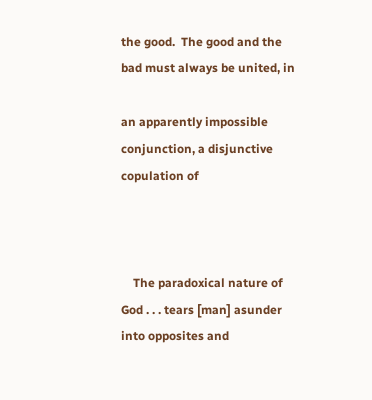the good.  The good and the bad must always be united, in

an apparently impossible conjunction, a disjunctive copulation of



    The paradoxical nature of God . . . tears [man] asunder into opposites and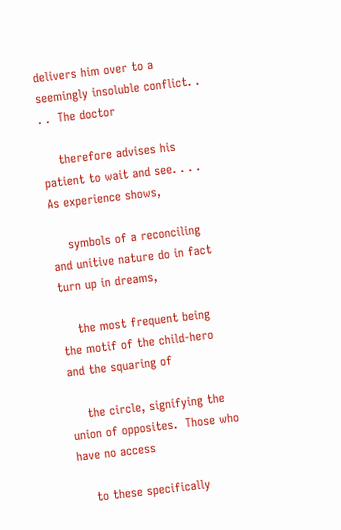delivers him over to a seemingly insoluble conflict. . . .  The doctor

    therefore advises his patient to wait and see. . . . As experience shows,

    symbols of a reconciling and unitive nature do in fact turn up in dreams,

    the most frequent being the motif of the child-hero and the squaring of

    the circle, signifying the union of opposites.  Those who have no access

    to these specifically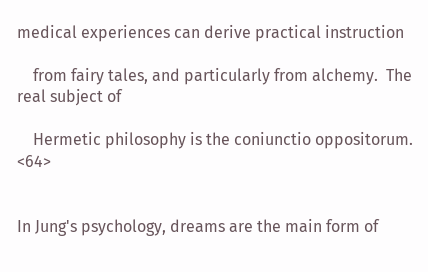medical experiences can derive practical instruction

    from fairy tales, and particularly from alchemy.  The real subject of

    Hermetic philosophy is the coniunctio oppositorum.  <64>


In Jung's psychology, dreams are the main form of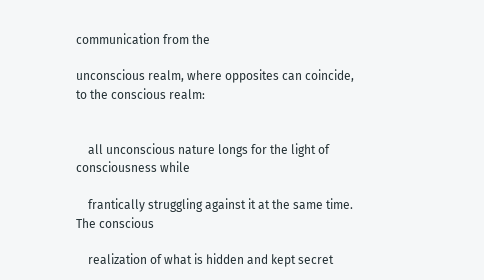communication from the

unconscious realm, where opposites can coincide, to the conscious realm:


    all unconscious nature longs for the light of consciousness while

    frantically struggling against it at the same time. The conscious

    realization of what is hidden and kept secret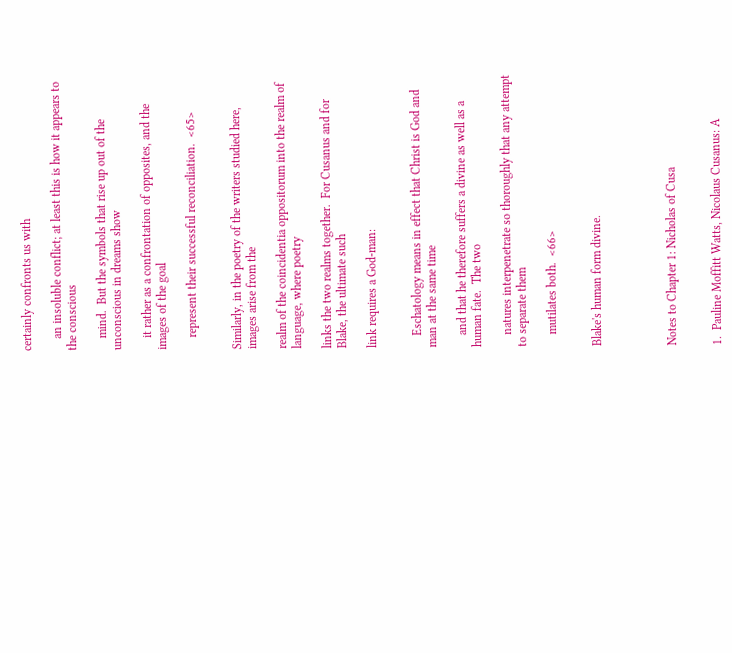certainly confronts us with

    an insoluble conflict; at least this is how it appears to the conscious

    mind.  But the symbols that rise up out of the unconscious in dreams show

    it rather as a confrontation of opposites, and the images of the goal

    represent their successful reconciliation.  <65>


Similarly, in the poetry of the writers studied here, images arise from the

realm of the coincidentia oppositorum into the realm of language, where poetry

links the two realms together.  For Cusanus and for Blake, the ultimate such

link requires a God-man:


    Eschatology means in effect that Christ is God and man at the same time

    and that he therefore suffers a divine as well as a human fate.  The two

    natures interpenetrate so thoroughly that any attempt to separate them

    mutilates both.  <66>


Blake's human form divine.




Notes to Chapter 1: Nicholas of Cusa


1.  Pauline Moffitt Watts, Nicolaus Cusanus: A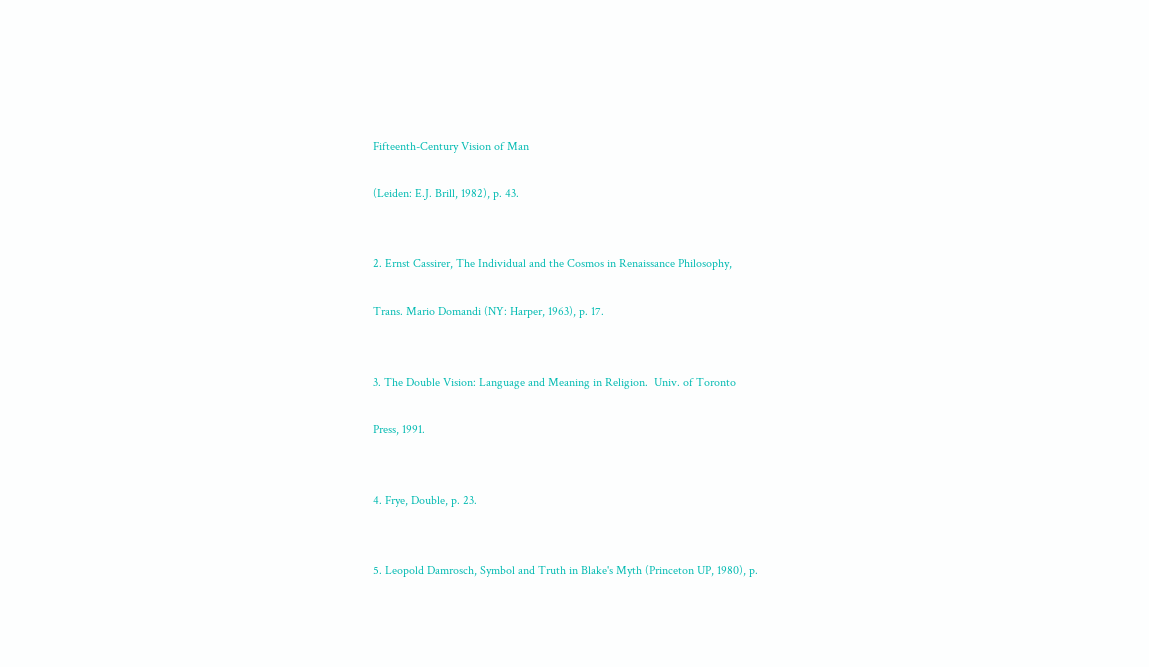Fifteenth-Century Vision of Man

(Leiden: E.J. Brill, 1982), p. 43.


2. Ernst Cassirer, The Individual and the Cosmos in Renaissance Philosophy,

Trans. Mario Domandi (NY: Harper, 1963), p. 17.


3. The Double Vision: Language and Meaning in Religion.  Univ. of Toronto

Press, 1991.


4. Frye, Double, p. 23.


5. Leopold Damrosch, Symbol and Truth in Blake's Myth (Princeton UP, 1980), p.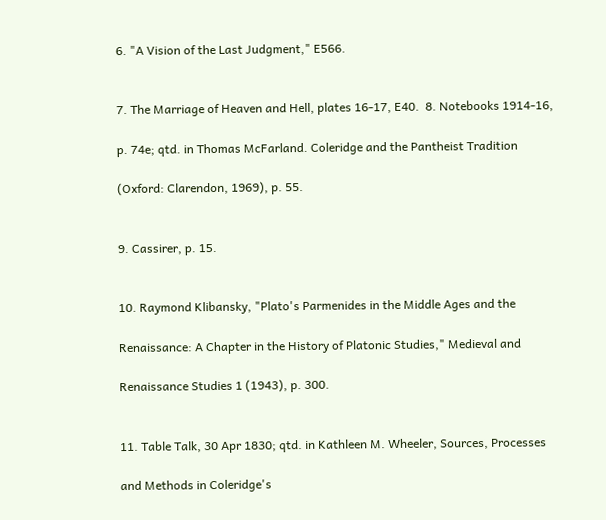6. "A Vision of the Last Judgment," E566.


7. The Marriage of Heaven and Hell, plates 16-17, E40.  8. Notebooks 1914-16,

p. 74e; qtd. in Thomas McFarland. Coleridge and the Pantheist Tradition

(Oxford: Clarendon, 1969), p. 55.


9. Cassirer, p. 15.


10. Raymond Klibansky, "Plato's Parmenides in the Middle Ages and the

Renaissance: A Chapter in the History of Platonic Studies," Medieval and

Renaissance Studies 1 (1943), p. 300.


11. Table Talk, 30 Apr 1830; qtd. in Kathleen M. Wheeler, Sources, Processes

and Methods in Coleridge's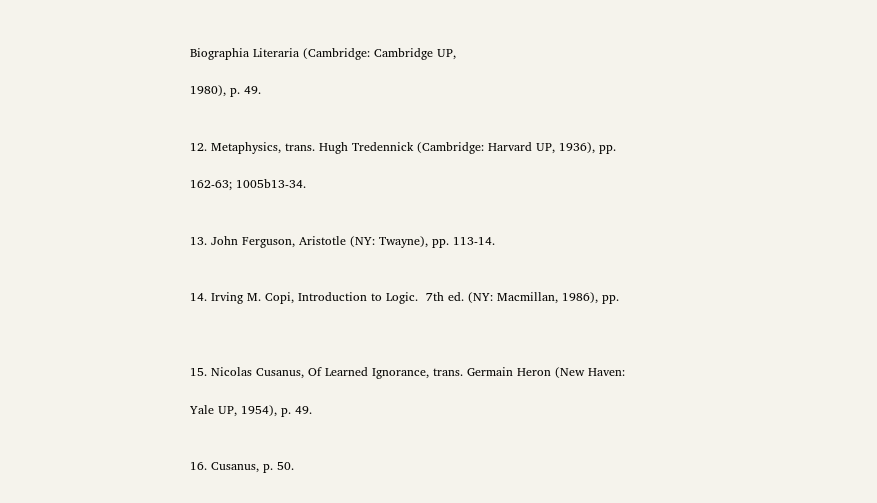Biographia Literaria (Cambridge: Cambridge UP,

1980), p. 49.


12. Metaphysics, trans. Hugh Tredennick (Cambridge: Harvard UP, 1936), pp.

162-63; 1005b13-34.


13. John Ferguson, Aristotle (NY: Twayne), pp. 113-14.


14. Irving M. Copi, Introduction to Logic.  7th ed. (NY: Macmillan, 1986), pp.



15. Nicolas Cusanus, Of Learned Ignorance, trans. Germain Heron (New Haven:

Yale UP, 1954), p. 49.


16. Cusanus, p. 50.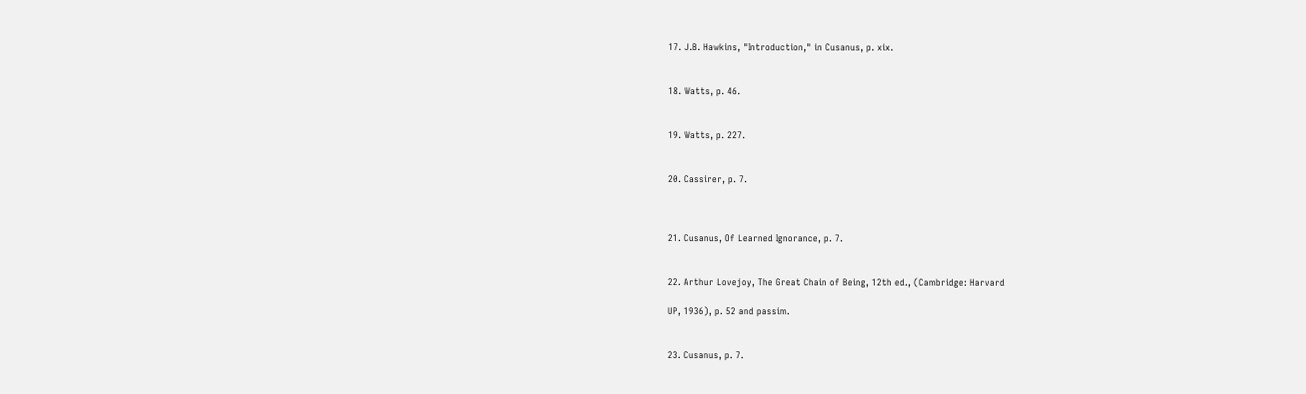17. J.B. Hawkins, "Introduction," in Cusanus, p. xix.


18. Watts, p. 46.


19. Watts, p. 227.


20. Cassirer, p. 7.



21. Cusanus, Of Learned Ignorance, p. 7.


22. Arthur Lovejoy, The Great Chain of Being, 12th ed., (Cambridge: Harvard

UP, 1936), p. 52 and passim.


23. Cusanus, p. 7.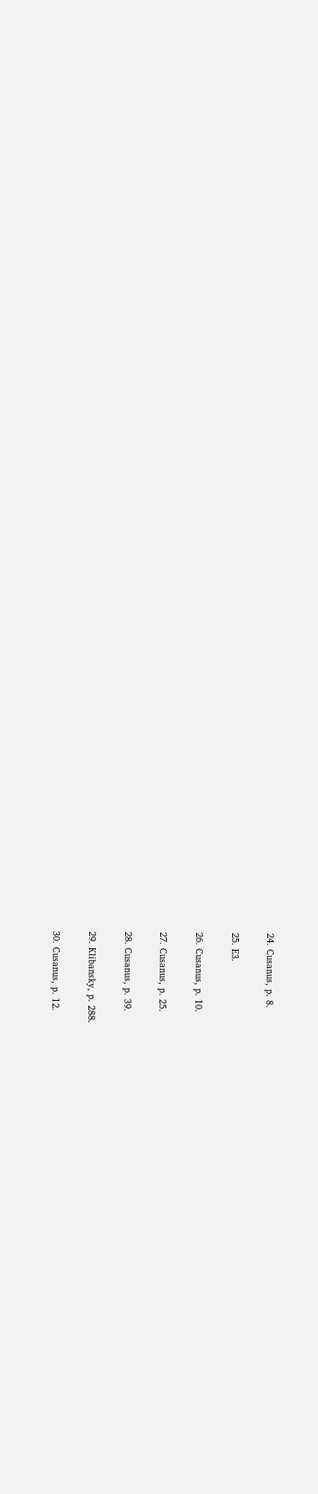24. Cusanus, p. 8.


25. E3.


26. Cusanus, p. 10.


27. Cusanus, p. 25.


28. Cusanus, p. 39.


29. Klibansky, p. 288.


30. Cusanus, p. 12.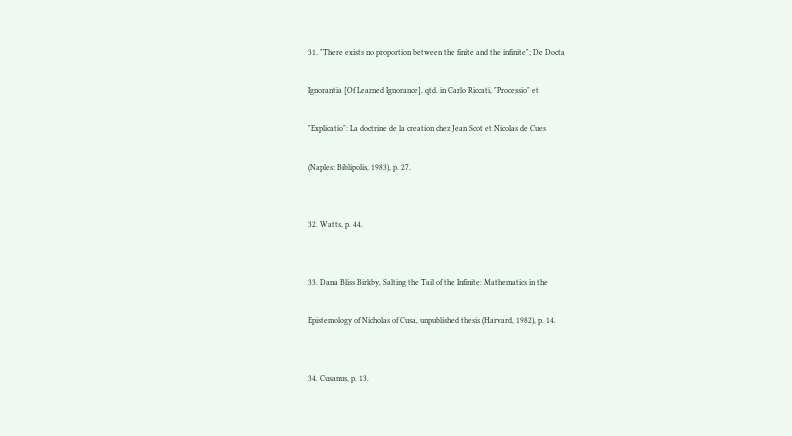31. "There exists no proportion between the finite and the infinite"; De Docta

Ignorantia [Of Learned Ignorance], qtd. in Carlo Riccati, "Processio" et

"Explicatio": La doctrine de la creation chez Jean Scot et Nicolas de Cues

(Naples: Biblipolis, 1983), p. 27.


32. Watts, p. 44.


33. Dana Bliss Birkby, Salting the Tail of the Infinite: Mathematics in the

Epistemology of Nicholas of Cusa, unpublished thesis (Harvard, 1982), p. 14.


34. Cusanus, p. 13.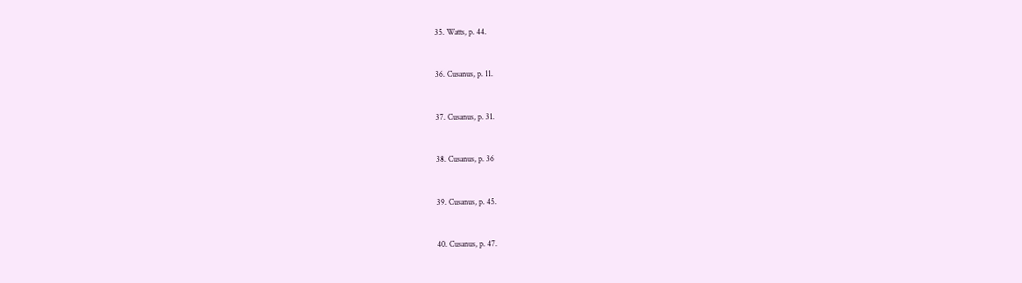35. Watts, p. 44.


36. Cusanus, p. 11.


37. Cusanus, p. 31.


38. Cusanus, p. 36


39. Cusanus, p. 45.


40. Cusanus, p. 47.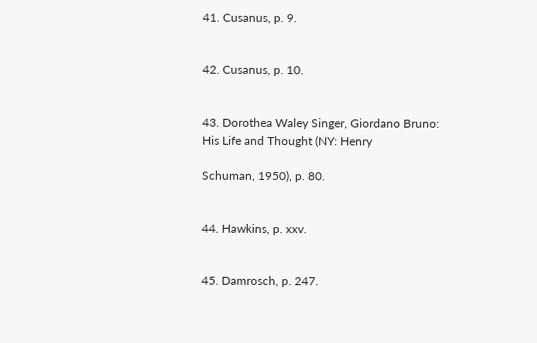41. Cusanus, p. 9.


42. Cusanus, p. 10.


43. Dorothea Waley Singer, Giordano Bruno: His Life and Thought (NY: Henry

Schuman, 1950), p. 80.


44. Hawkins, p. xxv.


45. Damrosch, p. 247.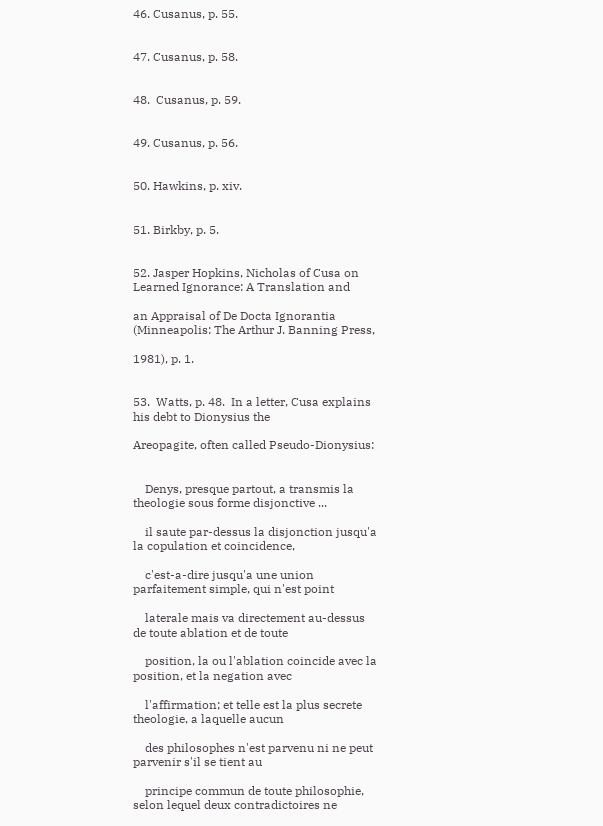46. Cusanus, p. 55.


47. Cusanus, p. 58.


48.  Cusanus, p. 59.


49. Cusanus, p. 56.


50. Hawkins, p. xiv.


51. Birkby, p. 5.


52. Jasper Hopkins, Nicholas of Cusa on Learned Ignorance: A Translation and

an Appraisal of De Docta Ignorantia (Minneapolis: The Arthur J. Banning Press,

1981), p. 1.


53.  Watts, p. 48.  In a letter, Cusa explains his debt to Dionysius the

Areopagite, often called Pseudo-Dionysius:


    Denys, presque partout, a transmis la theologie sous forme disjonctive ...

    il saute par-dessus la disjonction jusqu'a la copulation et coincidence,

    c'est-a-dire jusqu'a une union parfaitement simple, qui n'est point

    laterale mais va directement au-dessus de toute ablation et de toute

    position, la ou l'ablation coincide avec la position, et la negation avec

    l'affirmation; et telle est la plus secrete theologie, a laquelle aucun

    des philosophes n'est parvenu ni ne peut parvenir s'il se tient au

    principe commun de toute philosophie, selon lequel deux contradictoires ne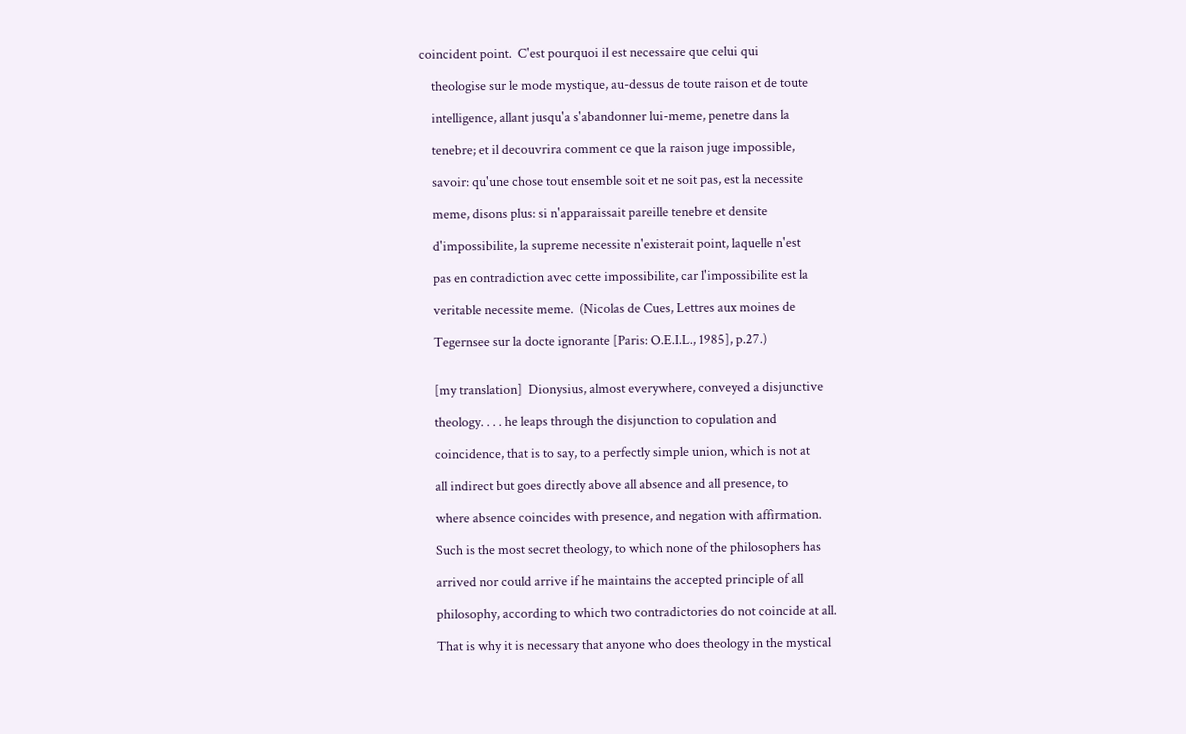coincident point.  C'est pourquoi il est necessaire que celui qui

    theologise sur le mode mystique, au-dessus de toute raison et de toute

    intelligence, allant jusqu'a s'abandonner lui-meme, penetre dans la

    tenebre; et il decouvrira comment ce que la raison juge impossible,

    savoir: qu'une chose tout ensemble soit et ne soit pas, est la necessite

    meme, disons plus: si n'apparaissait pareille tenebre et densite

    d'impossibilite, la supreme necessite n'existerait point, laquelle n'est

    pas en contradiction avec cette impossibilite, car l'impossibilite est la

    veritable necessite meme.  (Nicolas de Cues, Lettres aux moines de

    Tegernsee sur la docte ignorante [Paris: O.E.I.L., 1985], p.27.)


    [my translation]  Dionysius, almost everywhere, conveyed a disjunctive

    theology. . . . he leaps through the disjunction to copulation and

    coincidence, that is to say, to a perfectly simple union, which is not at

    all indirect but goes directly above all absence and all presence, to

    where absence coincides with presence, and negation with affirmation.

    Such is the most secret theology, to which none of the philosophers has

    arrived nor could arrive if he maintains the accepted principle of all

    philosophy, according to which two contradictories do not coincide at all.

    That is why it is necessary that anyone who does theology in the mystical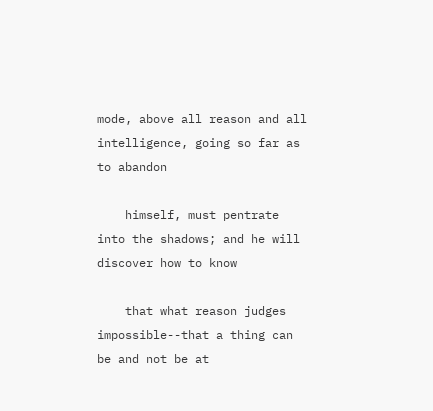mode, above all reason and all intelligence, going so far as to abandon

    himself, must pentrate into the shadows; and he will discover how to know

    that what reason judges impossible--that a thing can be and not be at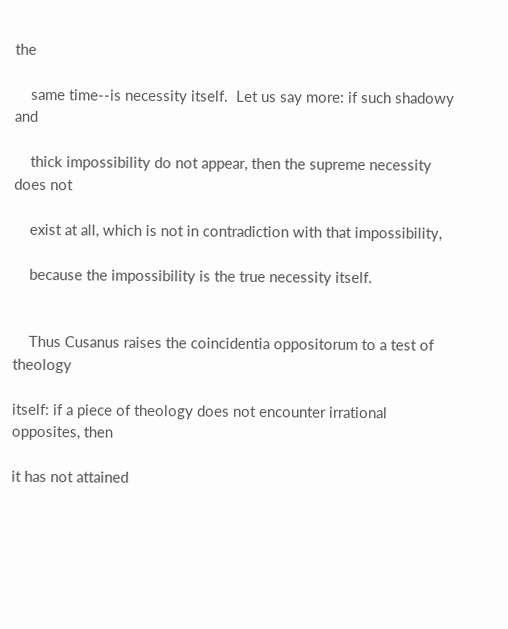the

    same time--is necessity itself.  Let us say more: if such shadowy and

    thick impossibility do not appear, then the supreme necessity does not

    exist at all, which is not in contradiction with that impossibility,

    because the impossibility is the true necessity itself.


    Thus Cusanus raises the coincidentia oppositorum to a test of theology

itself: if a piece of theology does not encounter irrational opposites, then

it has not attained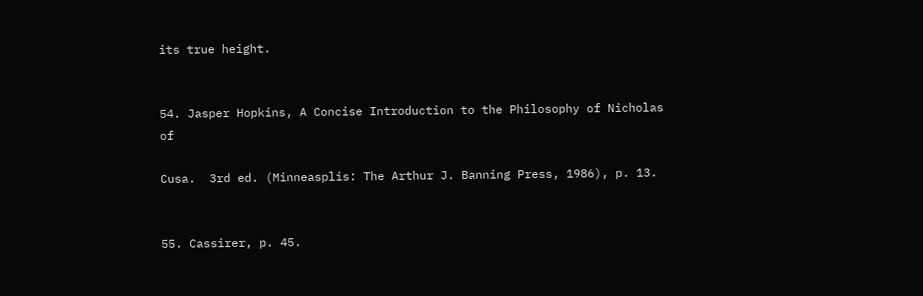its true height.


54. Jasper Hopkins, A Concise Introduction to the Philosophy of Nicholas of

Cusa.  3rd ed. (Minneasplis: The Arthur J. Banning Press, 1986), p. 13.


55. Cassirer, p. 45.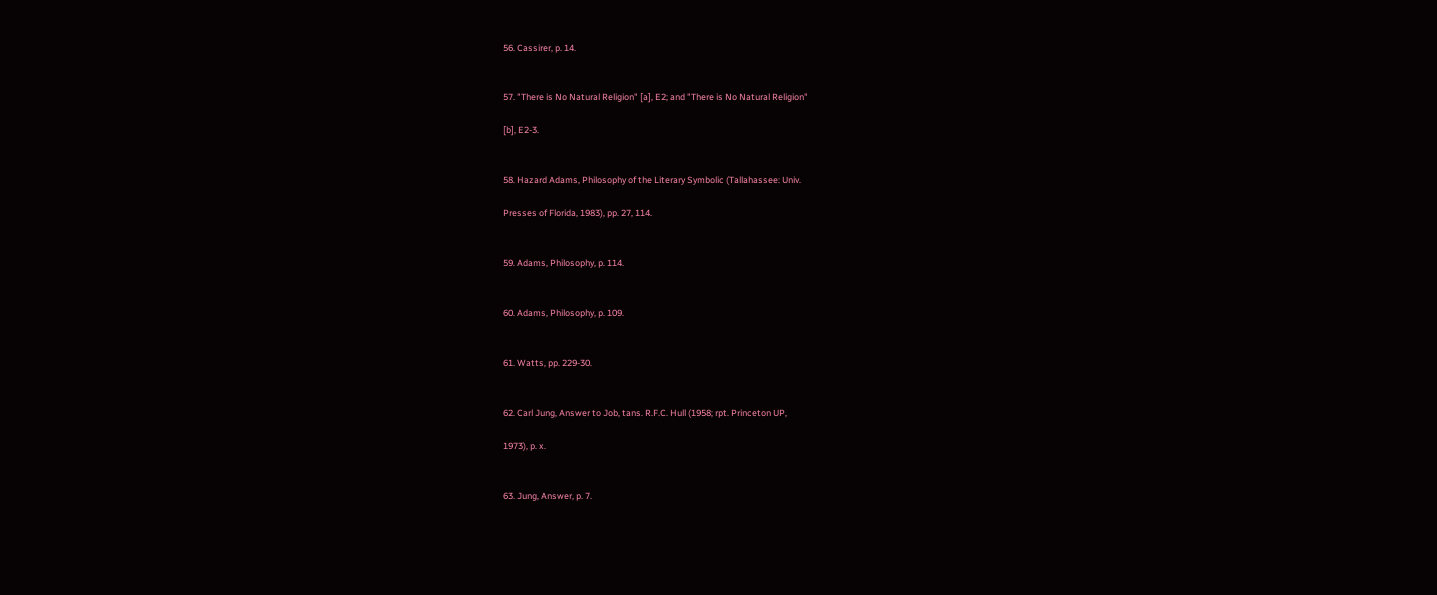56. Cassirer, p. 14.


57. "There is No Natural Religion" [a], E2; and "There is No Natural Religion"

[b], E2-3.


58. Hazard Adams, Philosophy of the Literary Symbolic (Tallahassee: Univ.

Presses of Florida, 1983), pp. 27, 114.


59. Adams, Philosophy, p. 114.


60. Adams, Philosophy, p. 109.


61. Watts, pp. 229-30.


62. Carl Jung, Answer to Job, tans. R.F.C. Hull (1958; rpt. Princeton UP,

1973), p. x.


63. Jung, Answer, p. 7.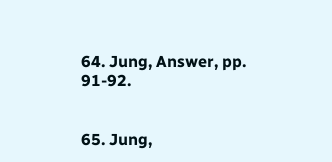64. Jung, Answer, pp. 91-92.


65. Jung,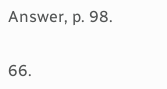Answer, p. 98.


66.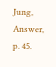Jung, Answer, p. 45.